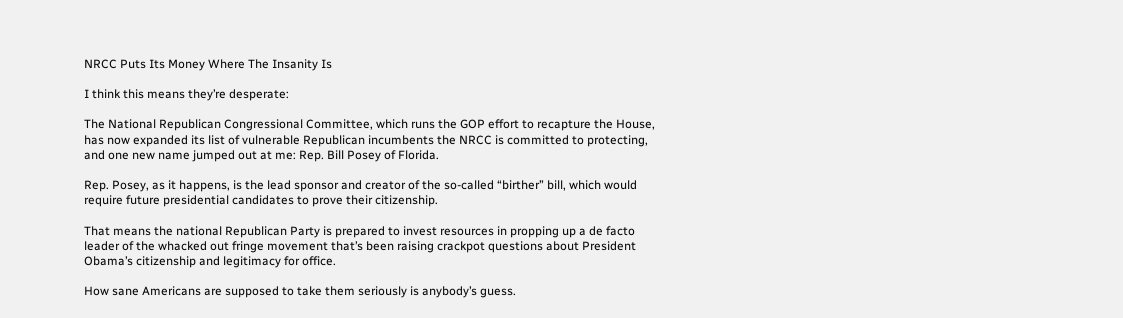NRCC Puts Its Money Where The Insanity Is

I think this means they’re desperate:

The National Republican Congressional Committee, which runs the GOP effort to recapture the House, has now expanded its list of vulnerable Republican incumbents the NRCC is committed to protecting, and one new name jumped out at me: Rep. Bill Posey of Florida.

Rep. Posey, as it happens, is the lead sponsor and creator of the so-called “birther” bill, which would require future presidential candidates to prove their citizenship.

That means the national Republican Party is prepared to invest resources in propping up a de facto leader of the whacked out fringe movement that’s been raising crackpot questions about President Obama’s citizenship and legitimacy for office.

How sane Americans are supposed to take them seriously is anybody’s guess.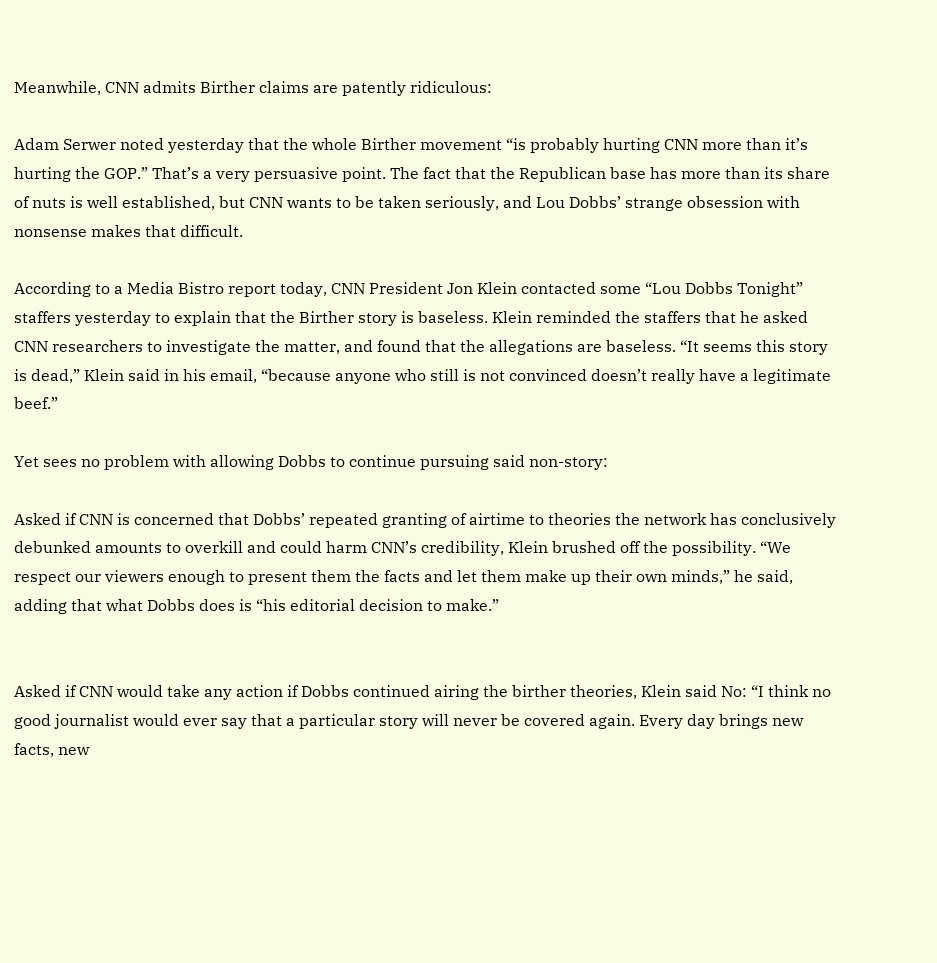Meanwhile, CNN admits Birther claims are patently ridiculous:

Adam Serwer noted yesterday that the whole Birther movement “is probably hurting CNN more than it’s hurting the GOP.” That’s a very persuasive point. The fact that the Republican base has more than its share of nuts is well established, but CNN wants to be taken seriously, and Lou Dobbs’ strange obsession with nonsense makes that difficult.

According to a Media Bistro report today, CNN President Jon Klein contacted some “Lou Dobbs Tonight” staffers yesterday to explain that the Birther story is baseless. Klein reminded the staffers that he asked CNN researchers to investigate the matter, and found that the allegations are baseless. “It seems this story is dead,” Klein said in his email, “because anyone who still is not convinced doesn’t really have a legitimate beef.”

Yet sees no problem with allowing Dobbs to continue pursuing said non-story:

Asked if CNN is concerned that Dobbs’ repeated granting of airtime to theories the network has conclusively debunked amounts to overkill and could harm CNN’s credibility, Klein brushed off the possibility. “We respect our viewers enough to present them the facts and let them make up their own minds,” he said, adding that what Dobbs does is “his editorial decision to make.”


Asked if CNN would take any action if Dobbs continued airing the birther theories, Klein said No: “I think no good journalist would ever say that a particular story will never be covered again. Every day brings new facts, new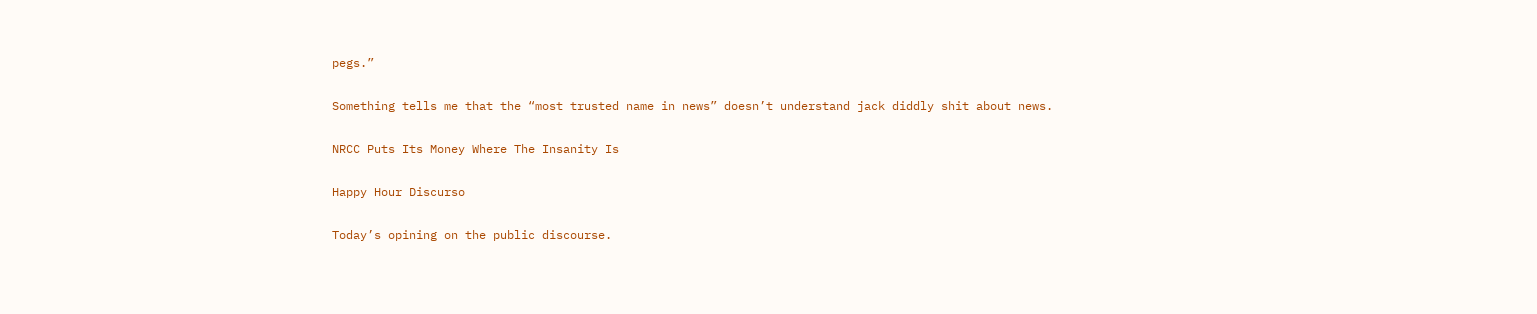pegs.”

Something tells me that the “most trusted name in news” doesn’t understand jack diddly shit about news.

NRCC Puts Its Money Where The Insanity Is

Happy Hour Discurso

Today’s opining on the public discourse.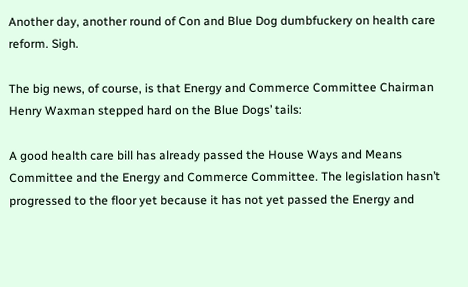Another day, another round of Con and Blue Dog dumbfuckery on health care reform. Sigh.

The big news, of course, is that Energy and Commerce Committee Chairman Henry Waxman stepped hard on the Blue Dogs’ tails:

A good health care bill has already passed the House Ways and Means Committee and the Energy and Commerce Committee. The legislation hasn’t progressed to the floor yet because it has not yet passed the Energy and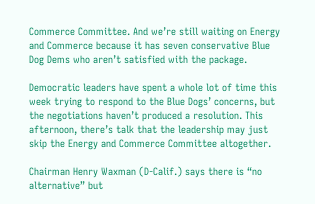Commerce Committee. And we’re still waiting on Energy and Commerce because it has seven conservative Blue Dog Dems who aren’t satisfied with the package.

Democratic leaders have spent a whole lot of time this week trying to respond to the Blue Dogs’ concerns, but the negotiations haven’t produced a resolution. This afternoon, there’s talk that the leadership may just skip the Energy and Commerce Committee altogether.

Chairman Henry Waxman (D-Calif.) says there is “no alternative” but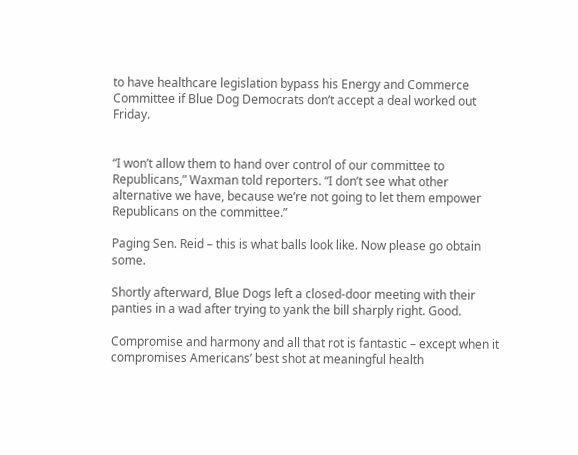to have healthcare legislation bypass his Energy and Commerce Committee if Blue Dog Democrats don’t accept a deal worked out Friday.


“I won’t allow them to hand over control of our committee to Republicans,” Waxman told reporters. “I don’t see what other alternative we have, because we’re not going to let them empower Republicans on the committee.”

Paging Sen. Reid – this is what balls look like. Now please go obtain some.

Shortly afterward, Blue Dogs left a closed-door meeting with their panties in a wad after trying to yank the bill sharply right. Good.

Compromise and harmony and all that rot is fantastic – except when it compromises Americans’ best shot at meaningful health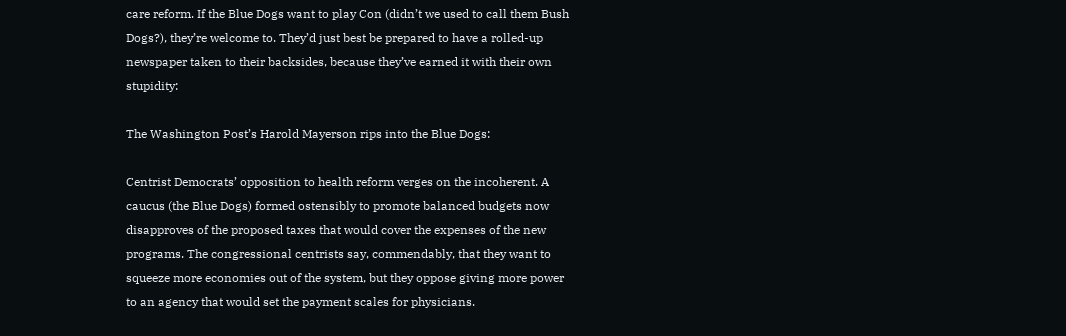care reform. If the Blue Dogs want to play Con (didn’t we used to call them Bush Dogs?), they’re welcome to. They’d just best be prepared to have a rolled-up newspaper taken to their backsides, because they’ve earned it with their own stupidity:

The Washington Post’s Harold Mayerson rips into the Blue Dogs:

Centrist Democrats’ opposition to health reform verges on the incoherent. A caucus (the Blue Dogs) formed ostensibly to promote balanced budgets now disapproves of the proposed taxes that would cover the expenses of the new programs. The congressional centrists say, commendably, that they want to squeeze more economies out of the system, but they oppose giving more power to an agency that would set the payment scales for physicians.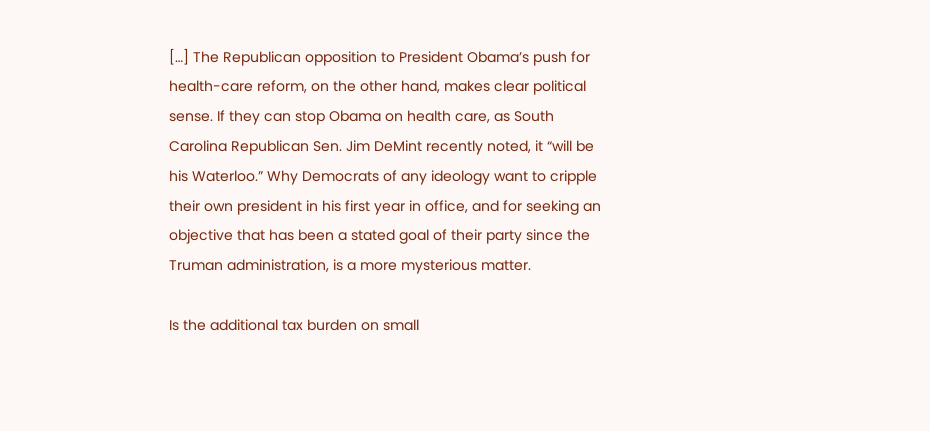[…] The Republican opposition to President Obama’s push for health-care reform, on the other hand, makes clear political sense. If they can stop Obama on health care, as South Carolina Republican Sen. Jim DeMint recently noted, it “will be his Waterloo.” Why Democrats of any ideology want to cripple their own president in his first year in office, and for seeking an objective that has been a stated goal of their party since the Truman administration, is a more mysterious matter.

Is the additional tax burden on small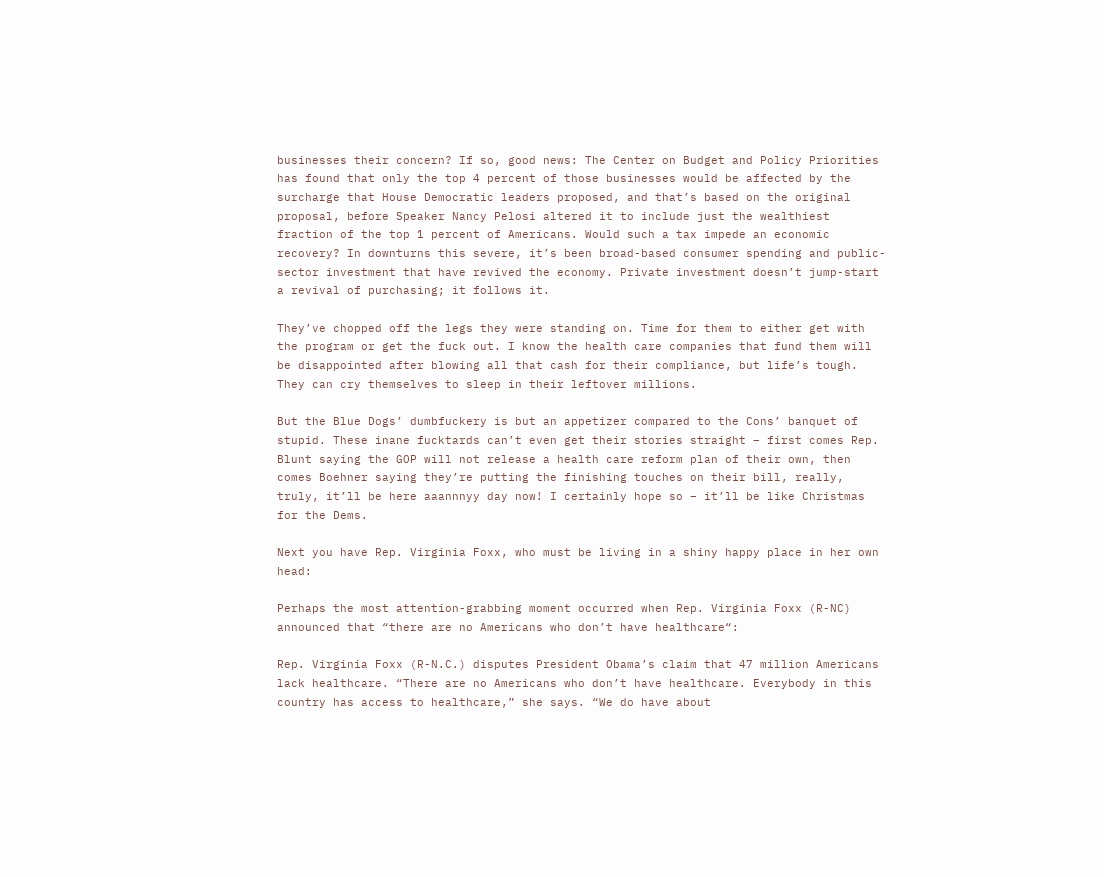businesses their concern? If so, good news: The Center on Budget and Policy Priorities has found that only the top 4 percent of those businesses would be affected by the surcharge that House Democratic leaders proposed, and that’s based on the original proposal, before Speaker Nancy Pelosi altered it to include just the wealthiest fraction of the top 1 percent of Americans. Would such a tax impede an economic recovery? In downturns this severe, it’s been broad-based consumer spending and public-sector investment that have revived the economy. Private investment doesn’t jump-start a revival of purchasing; it follows it.

They’ve chopped off the legs they were standing on. Time for them to either get with the program or get the fuck out. I know the health care companies that fund them will be disappointed after blowing all that cash for their compliance, but life’s tough. They can cry themselves to sleep in their leftover millions.

But the Blue Dogs’ dumbfuckery is but an appetizer compared to the Cons’ banquet of stupid. These inane fucktards can’t even get their stories straight – first comes Rep. Blunt saying the GOP will not release a health care reform plan of their own, then comes Boehner saying they’re putting the finishing touches on their bill, really, truly, it’ll be here aaannnyy day now! I certainly hope so – it’ll be like Christmas for the Dems.

Next you have Rep. Virginia Foxx, who must be living in a shiny happy place in her own head:

Perhaps the most attention-grabbing moment occurred when Rep. Virginia Foxx (R-NC) announced that “there are no Americans who don’t have healthcare“:

Rep. Virginia Foxx (R-N.C.) disputes President Obama’s claim that 47 million Americans lack healthcare. “There are no Americans who don’t have healthcare. Everybody in this country has access to healthcare,” she says. “We do have about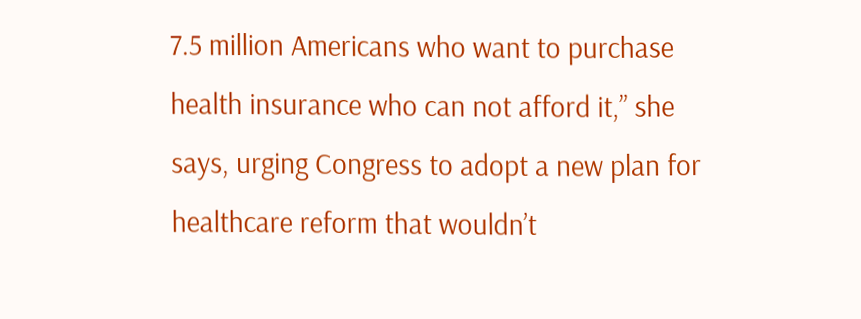7.5 million Americans who want to purchase health insurance who can not afford it,” she says, urging Congress to adopt a new plan for healthcare reform that wouldn’t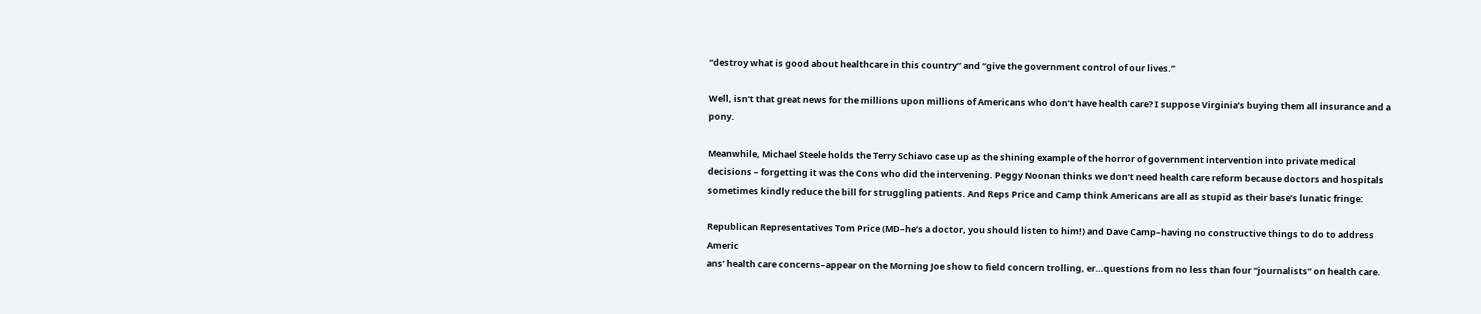“destroy what is good about healthcare in this country” and “give the government control of our lives.”

Well, isn’t that great news for the millions upon millions of Americans who don’t have health care? I suppose Virginia’s buying them all insurance and a pony.

Meanwhile, Michael Steele holds the Terry Schiavo case up as the shining example of the horror of government intervention into private medical decisions – forgetting it was the Cons who did the intervening. Peggy Noonan thinks we don’t need health care reform because doctors and hospitals sometimes kindly reduce the bill for struggling patients. And Reps Price and Camp think Americans are all as stupid as their base’s lunatic fringe:

Republican Representatives Tom Price (MD–he’s a doctor, you should listen to him!) and Dave Camp–having no constructive things to do to address Americ
ans’ health care concerns–appear on the Morning Joe show to field concern trolling, er…questions from no less than four “journalists” on health care.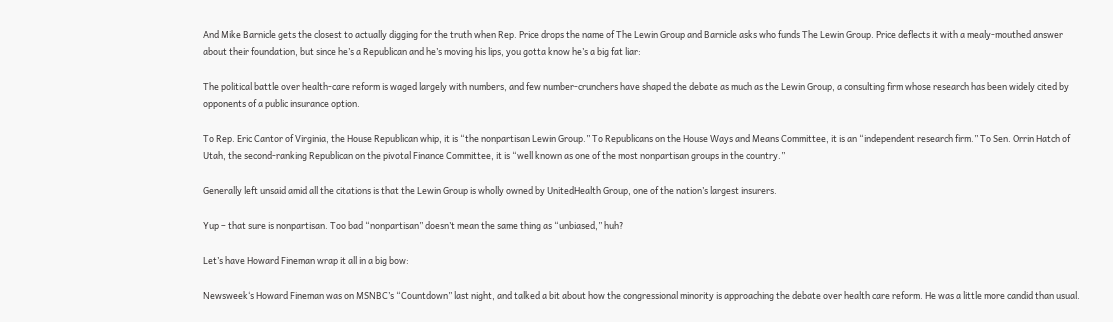And Mike Barnicle gets the closest to actually digging for the truth when Rep. Price drops the name of The Lewin Group and Barnicle asks who funds The Lewin Group. Price deflects it with a mealy-mouthed answer about their foundation, but since he’s a Republican and he’s moving his lips, you gotta know he’s a big fat liar:

The political battle over health-care reform is waged largely with numbers, and few number-crunchers have shaped the debate as much as the Lewin Group, a consulting firm whose research has been widely cited by opponents of a public insurance option.

To Rep. Eric Cantor of Virginia, the House Republican whip, it is “the nonpartisan Lewin Group.” To Republicans on the House Ways and Means Committee, it is an “independent research firm.” To Sen. Orrin Hatch of Utah, the second-ranking Republican on the pivotal Finance Committee, it is “well known as one of the most nonpartisan groups in the country.”

Generally left unsaid amid all the citations is that the Lewin Group is wholly owned by UnitedHealth Group, one of the nation’s largest insurers.

Yup – that sure is nonpartisan. Too bad “nonpartisan” doesn’t mean the same thing as “unbiased,” huh?

Let’s have Howard Fineman wrap it all in a big bow:

Newsweek‘s Howard Fineman was on MSNBC’s “Countdown” last night, and talked a bit about how the congressional minority is approaching the debate over health care reform. He was a little more candid than usual.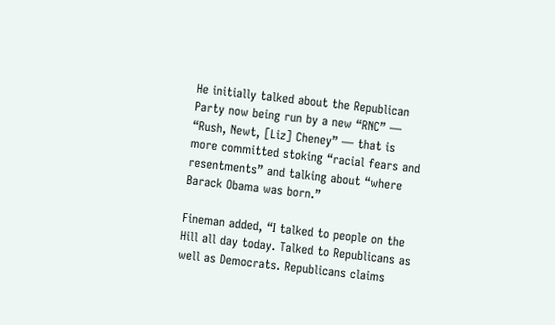He initially talked about the Republican Party now being run by a new “RNC” — “Rush, Newt, [Liz] Cheney” — that is more committed stoking “racial fears and resentments” and talking about “where Barack Obama was born.”

Fineman added, “I talked to people on the Hill all day today. Talked to Republicans as well as Democrats. Republicans claims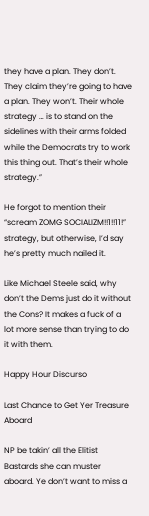they have a plan. They don’t. They claim they’re going to have a plan. They won’t. Their whole strategy … is to stand on the sidelines with their arms folded while the Democrats try to work this thing out. That’s their whole strategy.”

He forgot to mention their “scream ZOMG SOCIALIZM!!1!!11!” strategy, but otherwise, I’d say he’s pretty much nailed it.

Like Michael Steele said, why don’t the Dems just do it without the Cons? It makes a fuck of a lot more sense than trying to do it with them.

Happy Hour Discurso

Last Chance to Get Yer Treasure Aboard

NP be takin’ all the Elitist Bastards she can muster aboard. Ye don’t want to miss a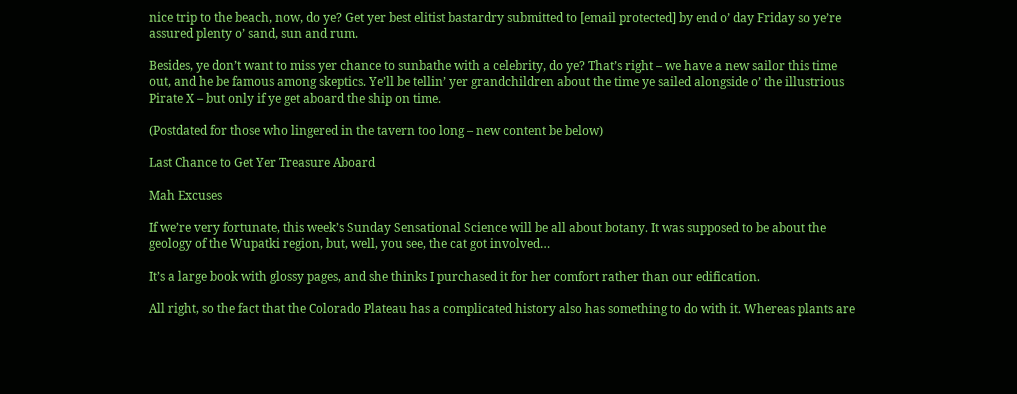nice trip to the beach, now, do ye? Get yer best elitist bastardry submitted to [email protected] by end o’ day Friday so ye’re assured plenty o’ sand, sun and rum.

Besides, ye don’t want to miss yer chance to sunbathe with a celebrity, do ye? That’s right – we have a new sailor this time out, and he be famous among skeptics. Ye’ll be tellin’ yer grandchildren about the time ye sailed alongside o’ the illustrious Pirate X – but only if ye get aboard the ship on time.

(Postdated for those who lingered in the tavern too long – new content be below)

Last Chance to Get Yer Treasure Aboard

Mah Excuses

If we’re very fortunate, this week’s Sunday Sensational Science will be all about botany. It was supposed to be about the geology of the Wupatki region, but, well, you see, the cat got involved…

It’s a large book with glossy pages, and she thinks I purchased it for her comfort rather than our edification.

All right, so the fact that the Colorado Plateau has a complicated history also has something to do with it. Whereas plants are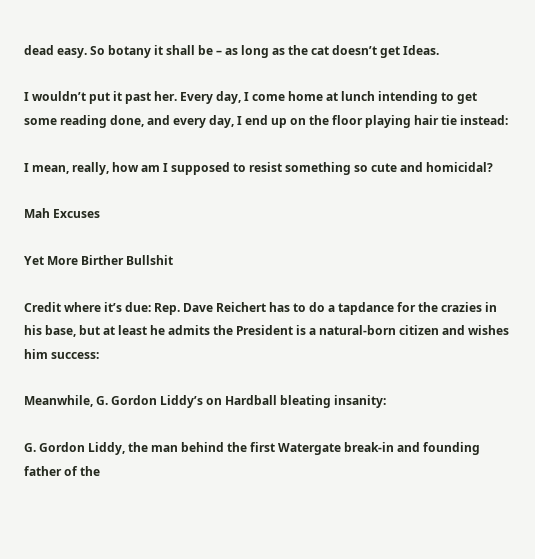dead easy. So botany it shall be – as long as the cat doesn’t get Ideas.

I wouldn’t put it past her. Every day, I come home at lunch intending to get some reading done, and every day, I end up on the floor playing hair tie instead:

I mean, really, how am I supposed to resist something so cute and homicidal?

Mah Excuses

Yet More Birther Bullshit

Credit where it’s due: Rep. Dave Reichert has to do a tapdance for the crazies in his base, but at least he admits the President is a natural-born citizen and wishes him success:

Meanwhile, G. Gordon Liddy’s on Hardball bleating insanity:

G. Gordon Liddy, the man behind the first Watergate break-in and founding father of the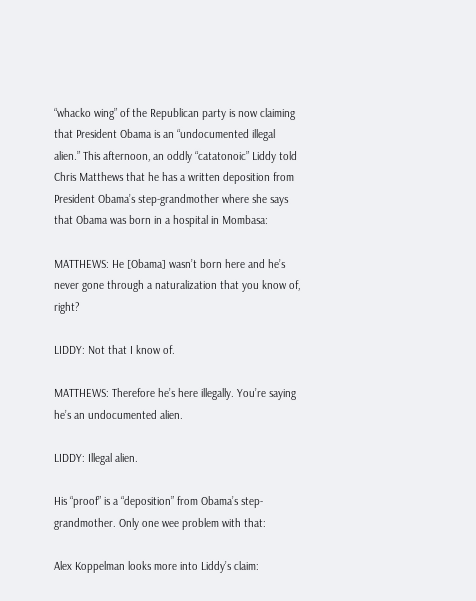“whacko wing” of the Republican party is now claiming that President Obama is an “undocumented illegal alien.” This afternoon, an oddly “catatonoic” Liddy told Chris Matthews that he has a written deposition from President Obama’s step-grandmother where she says that Obama was born in a hospital in Mombasa:

MATTHEWS: He [Obama] wasn’t born here and he’s never gone through a naturalization that you know of, right?

LIDDY: Not that I know of.

MATTHEWS: Therefore he’s here illegally. You’re saying he’s an undocumented alien.

LIDDY: Illegal alien.

His “proof” is a “deposition” from Obama’s step-grandmother. Only one wee problem with that:

Alex Koppelman looks more into Liddy’s claim: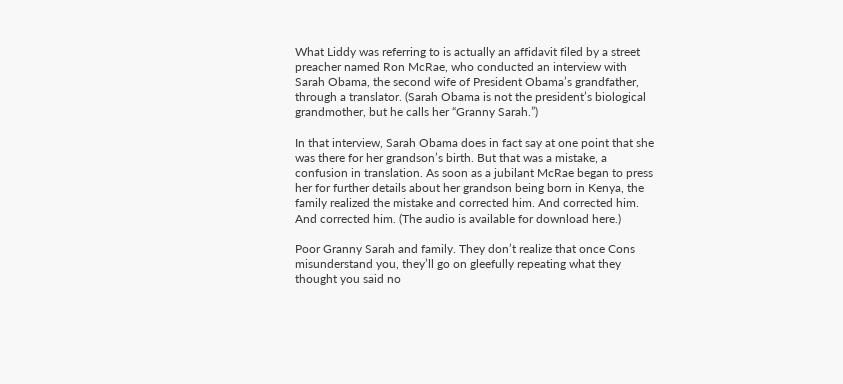What Liddy was referring to is actually an affidavit filed by a street preacher named Ron McRae, who conducted an interview with Sarah Obama, the second wife of President Obama’s grandfather, through a translator. (Sarah Obama is not the president’s biological grandmother, but he calls her “Granny Sarah.”)

In that interview, Sarah Obama does in fact say at one point that she was there for her grandson’s birth. But that was a mistake, a confusion in translation. As soon as a jubilant McRae began to press her for further details about her grandson being born in Kenya, the family realized the mistake and corrected him. And corrected him. And corrected him. (The audio is available for download here.)

Poor Granny Sarah and family. They don’t realize that once Cons misunderstand you, they’ll go on gleefully repeating what they thought you said no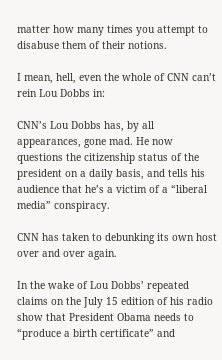matter how many times you attempt to disabuse them of their notions.

I mean, hell, even the whole of CNN can’t rein Lou Dobbs in:

CNN’s Lou Dobbs has, by all appearances, gone mad. He now questions the citizenship status of the president on a daily basis, and tells his audience that he’s a victim of a “liberal media” conspiracy.

CNN has taken to debunking its own host over and over again.

In the wake of Lou Dobbs’ repeated claims on the July 15 edition of his radio show that President Obama needs to “produce a birth certificate” and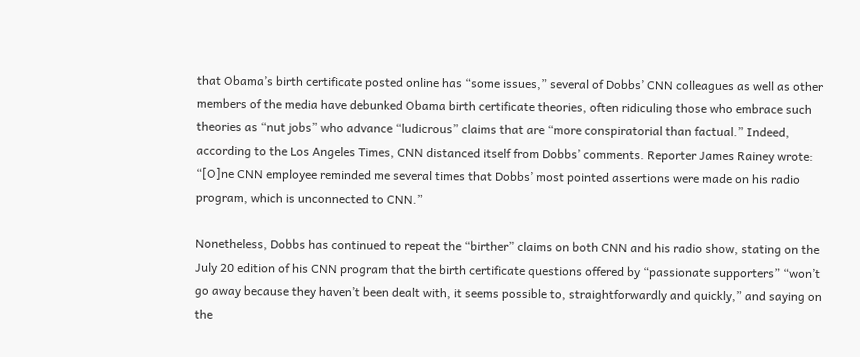that Obama’s birth certificate posted online has “some issues,” several of Dobbs’ CNN colleagues as well as other members of the media have debunked Obama birth certificate theories, often ridiculing those who embrace such theories as “nut jobs” who advance “ludicrous” claims that are “more conspiratorial than factual.” Indeed, according to the Los Angeles Times, CNN distanced itself from Dobbs’ comments. Reporter James Rainey wrote: “[O]ne CNN employee reminded me several times that Dobbs’ most pointed assertions were made on his radio program, which is unconnected to CNN.”

Nonetheless, Dobbs has continued to repeat the “birther” claims on both CNN and his radio show, stating on the July 20 edition of his CNN program that the birth certificate questions offered by “passionate supporters” “won’t go away because they haven’t been dealt with, it seems possible to, straightforwardly and quickly,” and saying on the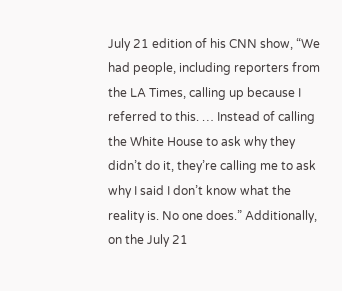July 21 edition of his CNN show, “We had people, including reporters from the LA Times, calling up because I referred to this. … Instead of calling the White House to ask why they didn’t do it, they’re calling me to ask why I said I don’t know what the reality is. No one does.” Additionally, on the July 21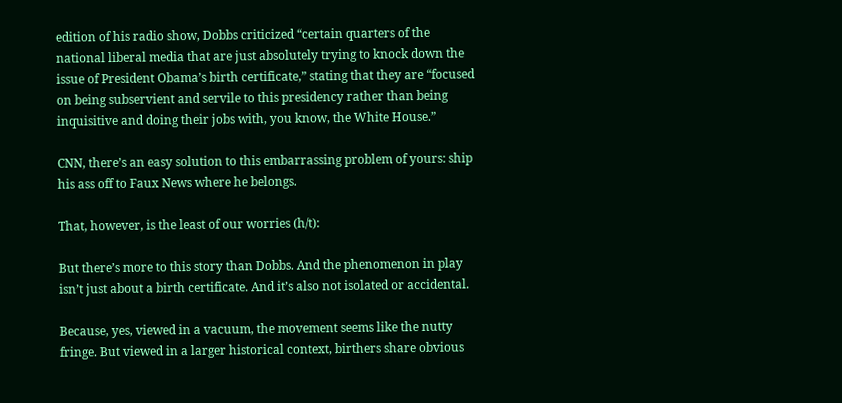edition of his radio show, Dobbs criticized “certain quarters of the national liberal media that are just absolutely trying to knock down the issue of President Obama’s birth certificate,” stating that they are “focused on being subservient and servile to this presidency rather than being inquisitive and doing their jobs with, you know, the White House.”

CNN, there’s an easy solution to this embarrassing problem of yours: ship his ass off to Faux News where he belongs.

That, however, is the least of our worries (h/t):

But there’s more to this story than Dobbs. And the phenomenon in play isn’t just about a birth certificate. And it’s also not isolated or accidental.

Because, yes, viewed in a vacuum, the movement seems like the nutty fringe. But viewed in a larger historical context, birthers share obvious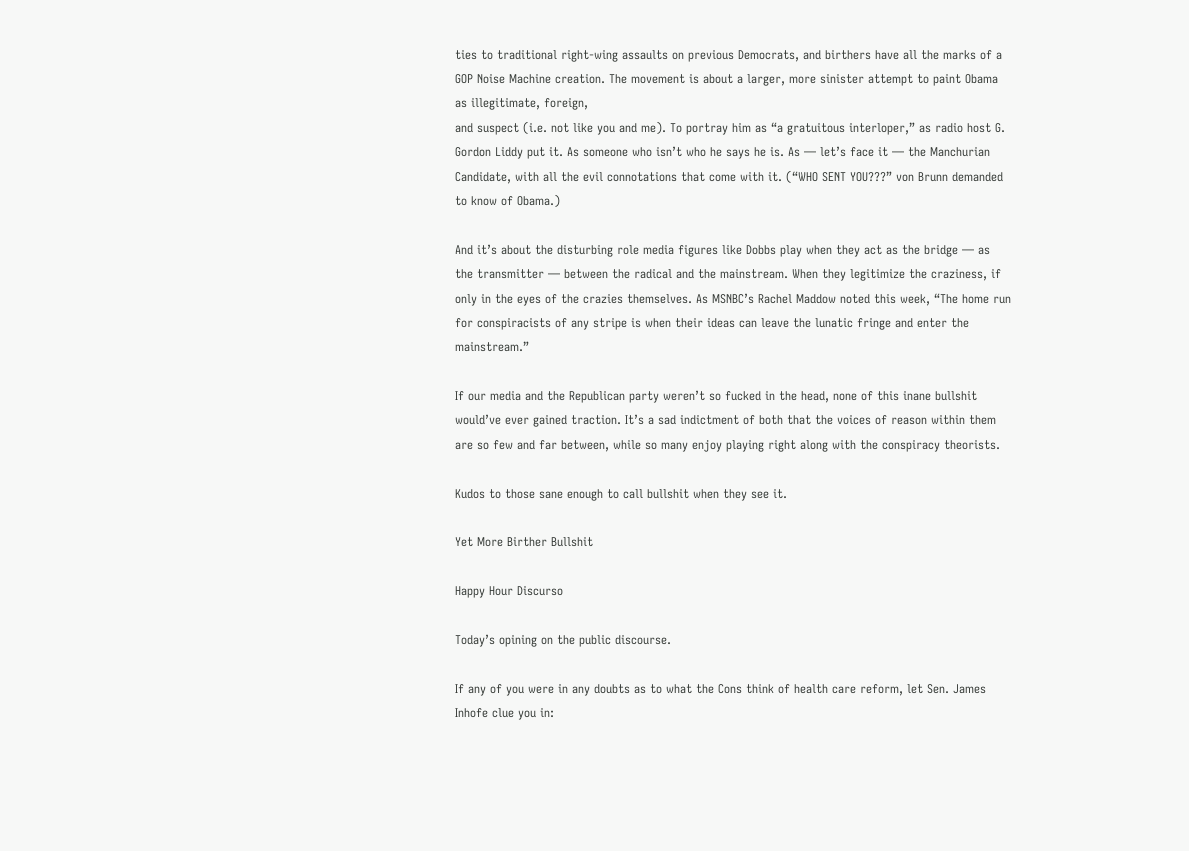ties to traditional right-wing assaults on previous Democrats, and birthers have all the marks of a GOP Noise Machine creation. The movement is about a larger, more sinister attempt to paint Obama as illegitimate, foreign,
and suspect (i.e. not like you and me). To portray him as “a gratuitous interloper,” as radio host G. Gordon Liddy put it. As someone who isn’t who he says he is. As — let’s face it — the Manchurian Candidate, with all the evil connotations that come with it. (“WHO SENT YOU???” von Brunn demanded to know of Obama.)

And it’s about the disturbing role media figures like Dobbs play when they act as the bridge — as the transmitter — between the radical and the mainstream. When they legitimize the craziness, if only in the eyes of the crazies themselves. As MSNBC’s Rachel Maddow noted this week, “The home run for conspiracists of any stripe is when their ideas can leave the lunatic fringe and enter the mainstream.”

If our media and the Republican party weren’t so fucked in the head, none of this inane bullshit would’ve ever gained traction. It’s a sad indictment of both that the voices of reason within them are so few and far between, while so many enjoy playing right along with the conspiracy theorists.

Kudos to those sane enough to call bullshit when they see it.

Yet More Birther Bullshit

Happy Hour Discurso

Today’s opining on the public discourse.

If any of you were in any doubts as to what the Cons think of health care reform, let Sen. James Inhofe clue you in: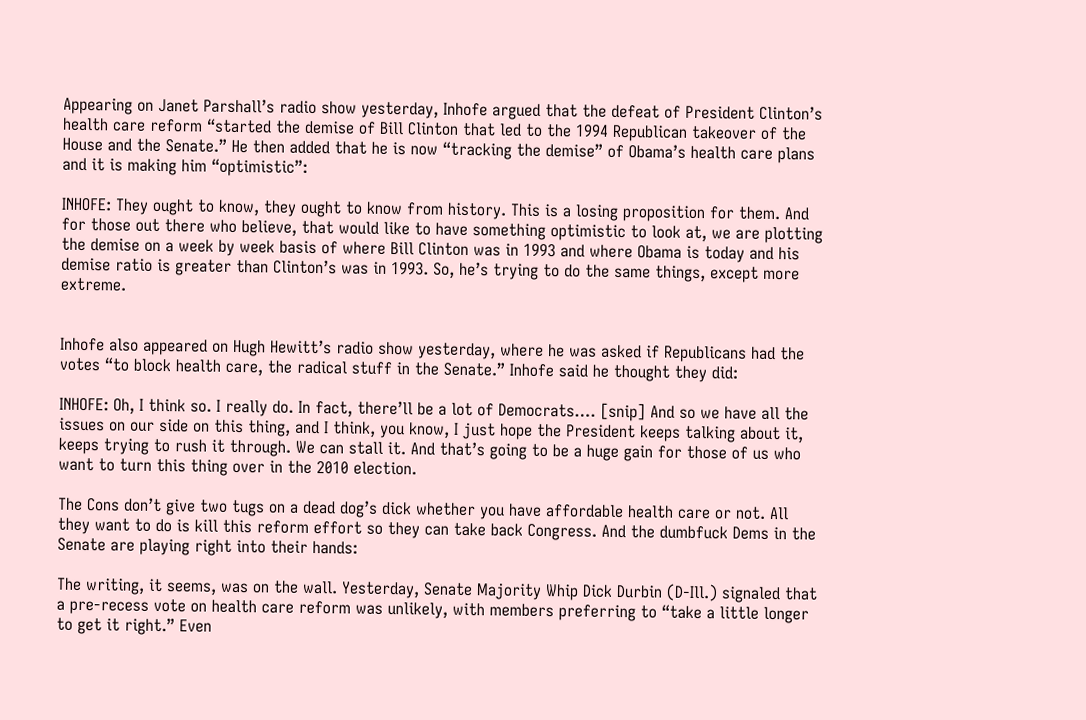Appearing on Janet Parshall’s radio show yesterday, Inhofe argued that the defeat of President Clinton’s health care reform “started the demise of Bill Clinton that led to the 1994 Republican takeover of the House and the Senate.” He then added that he is now “tracking the demise” of Obama’s health care plans and it is making him “optimistic”:

INHOFE: They ought to know, they ought to know from history. This is a losing proposition for them. And for those out there who believe, that would like to have something optimistic to look at, we are plotting the demise on a week by week basis of where Bill Clinton was in 1993 and where Obama is today and his demise ratio is greater than Clinton’s was in 1993. So, he’s trying to do the same things, except more extreme.


Inhofe also appeared on Hugh Hewitt’s radio show yesterday, where he was asked if Republicans had the votes “to block health care, the radical stuff in the Senate.” Inhofe said he thought they did:

INHOFE: Oh, I think so. I really do. In fact, there’ll be a lot of Democrats…. [snip] And so we have all the issues on our side on this thing, and I think, you know, I just hope the President keeps talking about it, keeps trying to rush it through. We can stall it. And that’s going to be a huge gain for those of us who want to turn this thing over in the 2010 election.

The Cons don’t give two tugs on a dead dog’s dick whether you have affordable health care or not. All they want to do is kill this reform effort so they can take back Congress. And the dumbfuck Dems in the Senate are playing right into their hands:

The writing, it seems, was on the wall. Yesterday, Senate Majority Whip Dick Durbin (D-Ill.) signaled that a pre-recess vote on health care reform was unlikely, with members preferring to “take a little longer to get it right.” Even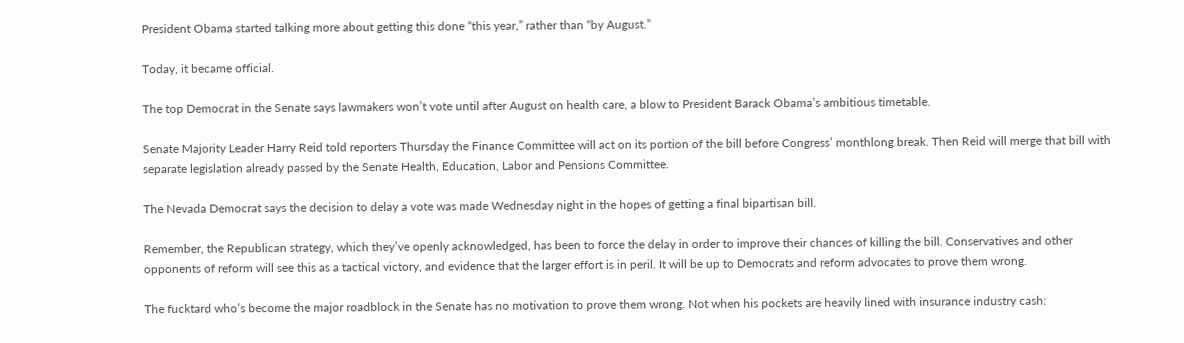President Obama started talking more about getting this done “this year,” rather than “by August.”

Today, it became official.

The top Democrat in the Senate says lawmakers won’t vote until after August on health care, a blow to President Barack Obama’s ambitious timetable.

Senate Majority Leader Harry Reid told reporters Thursday the Finance Committee will act on its portion of the bill before Congress’ monthlong break. Then Reid will merge that bill with separate legislation already passed by the Senate Health, Education, Labor and Pensions Committee.

The Nevada Democrat says the decision to delay a vote was made Wednesday night in the hopes of getting a final bipartisan bill.

Remember, the Republican strategy, which they’ve openly acknowledged, has been to force the delay in order to improve their chances of killing the bill. Conservatives and other opponents of reform will see this as a tactical victory, and evidence that the larger effort is in peril. It will be up to Democrats and reform advocates to prove them wrong.

The fucktard who’s become the major roadblock in the Senate has no motivation to prove them wrong. Not when his pockets are heavily lined with insurance industry cash: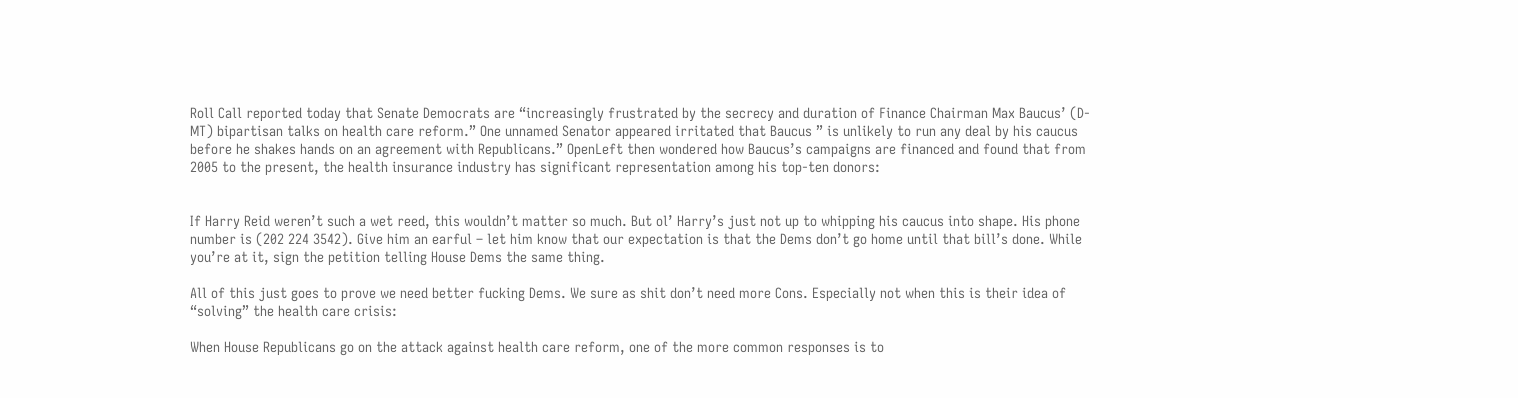Roll Call reported today that Senate Democrats are “increasingly frustrated by the secrecy and duration of Finance Chairman Max Baucus’ (D-MT) bipartisan talks on health care reform.” One unnamed Senator appeared irritated that Baucus ” is unlikely to run any deal by his caucus before he shakes hands on an agreement with Republicans.” OpenLeft then wondered how Baucus’s campaigns are financed and found that from 2005 to the present, the health insurance industry has significant representation among his top-ten donors:


If Harry Reid weren’t such a wet reed, this wouldn’t matter so much. But ol’ Harry’s just not up to whipping his caucus into shape. His phone number is (202 224 3542). Give him an earful – let him know that our expectation is that the Dems don’t go home until that bill’s done. While you’re at it, sign the petition telling House Dems the same thing.

All of this just goes to prove we need better fucking Dems. We sure as shit don’t need more Cons. Especially not when this is their idea of “solving” the health care crisis:

When House Republicans go on the attack against health care reform, one of the more common responses is to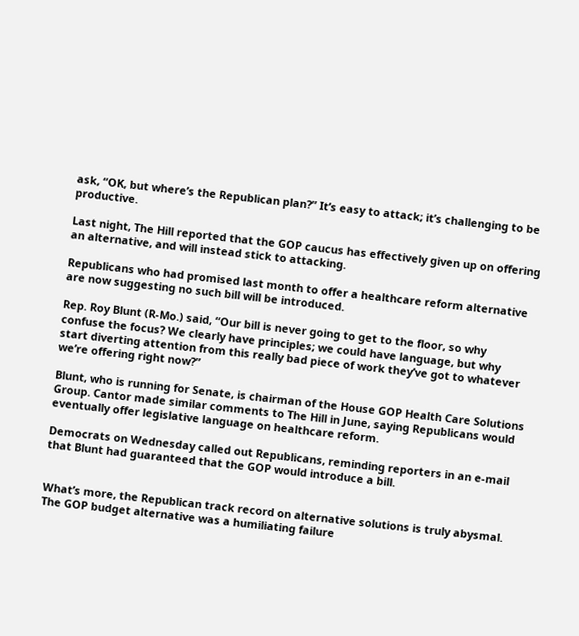ask, “OK, but where’s the Republican plan?” It’s easy to attack; it’s challenging to be productive.

Last night, The Hill reported that the GOP caucus has effectively given up on offering an alternative, and will instead stick to attacking.

Republicans who had promised last month to offer a healthcare reform alternative are now suggesting no such bill will be introduced.

Rep. Roy Blunt (R-Mo.) said, “Our bill is never going to get to the floor, so why confuse the focus? We clearly have principles; we could have language, but why start diverting attention from this really bad piece of work they’ve got to whatever we’re offering right now?”

Blunt, who is running for Senate, is chairman of the House GOP Health Care Solutions Group. Cantor made similar comments to The Hill in June, saying Republicans would eventually offer legislative language on healthcare reform.

Democrats on Wednesday called out Republicans, reminding reporters in an e-mail that Blunt had guaranteed that the GOP would introduce a bill.


What’s more, the Republican track record on alternative solutions is truly abysmal. The GOP budget alternative was a humiliating failure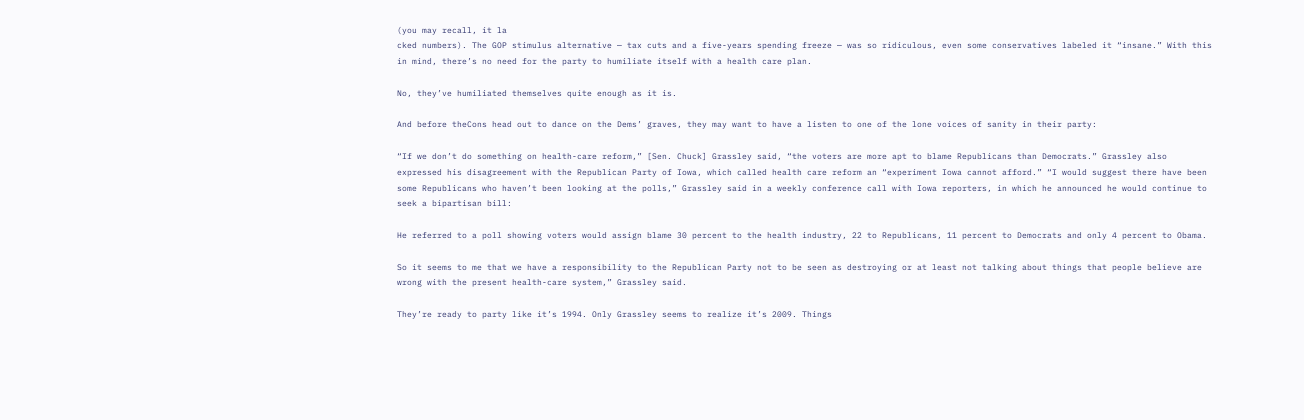(you may recall, it la
cked numbers). The GOP stimulus alternative — tax cuts and a five-years spending freeze — was so ridiculous, even some conservatives labeled it “insane.” With this in mind, there’s no need for the party to humiliate itself with a health care plan.

No, they’ve humiliated themselves quite enough as it is.

And before theCons head out to dance on the Dems’ graves, they may want to have a listen to one of the lone voices of sanity in their party:

“If we don’t do something on health-care reform,” [Sen. Chuck] Grassley said, “the voters are more apt to blame Republicans than Democrats.” Grassley also expressed his disagreement with the Republican Party of Iowa, which called health care reform an “experiment Iowa cannot afford.” “I would suggest there have been some Republicans who haven’t been looking at the polls,” Grassley said in a weekly conference call with Iowa reporters, in which he announced he would continue to seek a bipartisan bill:

He referred to a poll showing voters would assign blame 30 percent to the health industry, 22 to Republicans, 11 percent to Democrats and only 4 percent to Obama.

So it seems to me that we have a responsibility to the Republican Party not to be seen as destroying or at least not talking about things that people believe are wrong with the present health-care system,” Grassley said.

They’re ready to party like it’s 1994. Only Grassley seems to realize it’s 2009. Things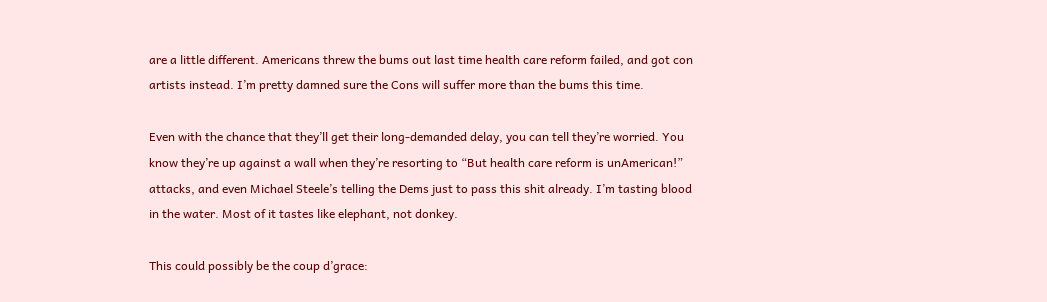are a little different. Americans threw the bums out last time health care reform failed, and got con artists instead. I’m pretty damned sure the Cons will suffer more than the bums this time.

Even with the chance that they’ll get their long-demanded delay, you can tell they’re worried. You know they’re up against a wall when they’re resorting to “But health care reform is unAmerican!” attacks, and even Michael Steele’s telling the Dems just to pass this shit already. I’m tasting blood in the water. Most of it tastes like elephant, not donkey.

This could possibly be the coup d’grace: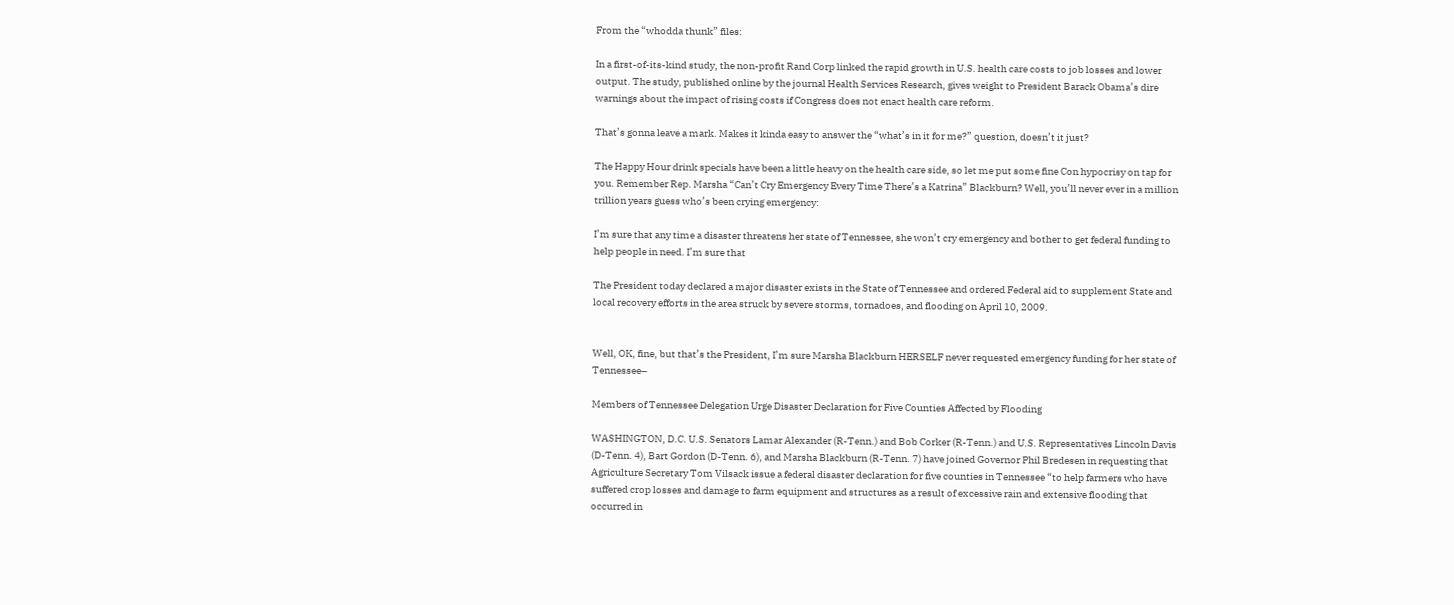From the “whodda thunk” files:

In a first-of-its-kind study, the non-profit Rand Corp linked the rapid growth in U.S. health care costs to job losses and lower output. The study, published online by the journal Health Services Research, gives weight to President Barack Obama’s dire warnings about the impact of rising costs if Congress does not enact health care reform.

That’s gonna leave a mark. Makes it kinda easy to answer the “what’s in it for me?” question, doesn’t it just?

The Happy Hour drink specials have been a little heavy on the health care side, so let me put some fine Con hypocrisy on tap for you. Remember Rep. Marsha “Can’t Cry Emergency Every Time There’s a Katrina” Blackburn? Well, you’ll never ever in a million trillion years guess who’s been crying emergency:

I’m sure that any time a disaster threatens her state of Tennessee, she won’t cry emergency and bother to get federal funding to help people in need. I’m sure that

The President today declared a major disaster exists in the State of Tennessee and ordered Federal aid to supplement State and local recovery efforts in the area struck by severe storms, tornadoes, and flooding on April 10, 2009.


Well, OK, fine, but that’s the President, I’m sure Marsha Blackburn HERSELF never requested emergency funding for her state of Tennessee–

Members of Tennessee Delegation Urge Disaster Declaration for Five Counties Affected by Flooding

WASHINGTON, D.C. U.S. Senators Lamar Alexander (R-Tenn.) and Bob Corker (R-Tenn.) and U.S. Representatives Lincoln Davis (D-Tenn. 4), Bart Gordon (D-Tenn. 6), and Marsha Blackburn (R-Tenn. 7) have joined Governor Phil Bredesen in requesting that Agriculture Secretary Tom Vilsack issue a federal disaster declaration for five counties in Tennessee “to help farmers who have suffered crop losses and damage to farm equipment and structures as a result of excessive rain and extensive flooding that occurred in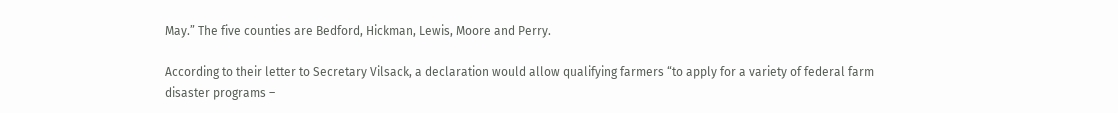May.” The five counties are Bedford, Hickman, Lewis, Moore and Perry.

According to their letter to Secretary Vilsack, a declaration would allow qualifying farmers “to apply for a variety of federal farm disaster programs –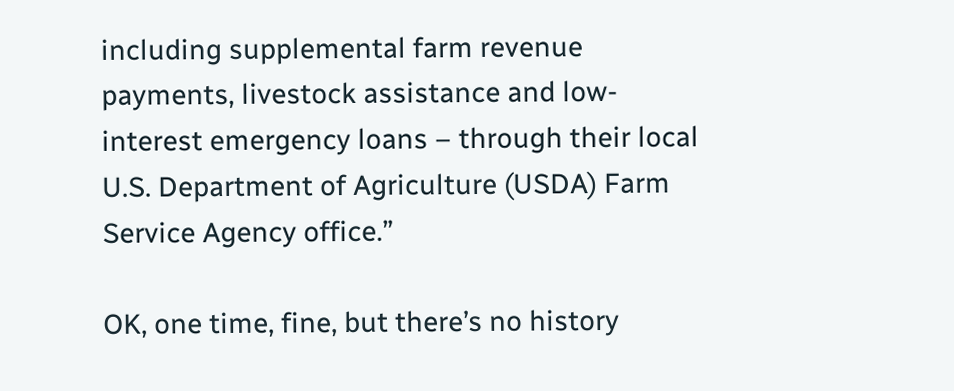including supplemental farm revenue payments, livestock assistance and low-interest emergency loans – through their local U.S. Department of Agriculture (USDA) Farm Service Agency office.”

OK, one time, fine, but there’s no history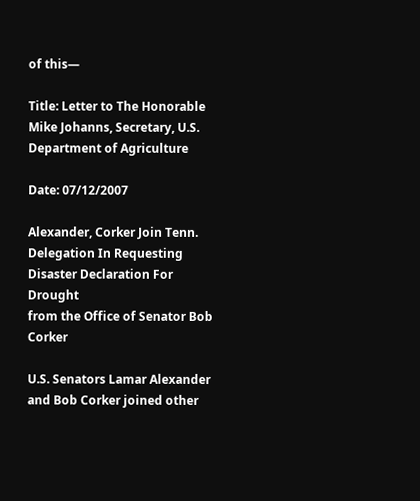of this—

Title: Letter to The Honorable Mike Johanns, Secretary, U.S. Department of Agriculture

Date: 07/12/2007

Alexander, Corker Join Tenn. Delegation In Requesting Disaster Declaration For Drought
from the Office of Senator Bob Corker

U.S. Senators Lamar Alexander and Bob Corker joined other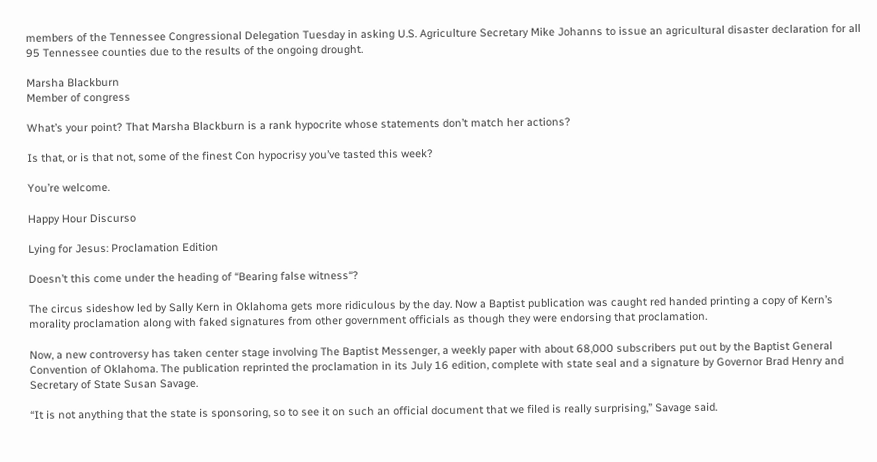members of the Tennessee Congressional Delegation Tuesday in asking U.S. Agriculture Secretary Mike Johanns to issue an agricultural disaster declaration for all 95 Tennessee counties due to the results of the ongoing drought.

Marsha Blackburn
Member of congress

What’s your point? That Marsha Blackburn is a rank hypocrite whose statements don’t match her actions?

Is that, or is that not, some of the finest Con hypocrisy you’ve tasted this week?

You’re welcome.

Happy Hour Discurso

Lying for Jesus: Proclamation Edition

Doesn’t this come under the heading of “Bearing false witness“?

The circus sideshow led by Sally Kern in Oklahoma gets more ridiculous by the day. Now a Baptist publication was caught red handed printing a copy of Kern’s morality proclamation along with faked signatures from other government officials as though they were endorsing that proclamation.

Now, a new controversy has taken center stage involving The Baptist Messenger, a weekly paper with about 68,000 subscribers put out by the Baptist General Convention of Oklahoma. The publication reprinted the proclamation in its July 16 edition, complete with state seal and a signature by Governor Brad Henry and Secretary of State Susan Savage.

“It is not anything that the state is sponsoring, so to see it on such an official document that we filed is really surprising,” Savage said.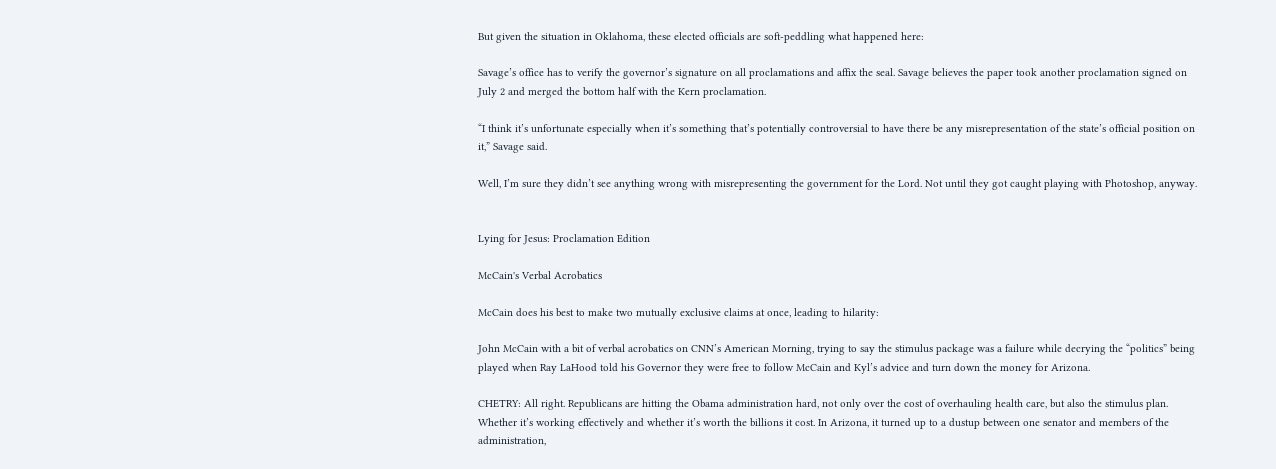But given the situation in Oklahoma, these elected officials are soft-peddling what happened here:

Savage’s office has to verify the governor’s signature on all proclamations and affix the seal. Savage believes the paper took another proclamation signed on July 2 and merged the bottom half with the Kern proclamation.

“I think it’s unfortunate especially when it’s something that’s potentially controversial to have there be any misrepresentation of the state’s official position on it,” Savage said.

Well, I’m sure they didn’t see anything wrong with misrepresenting the government for the Lord. Not until they got caught playing with Photoshop, anyway.


Lying for Jesus: Proclamation Edition

McCain's Verbal Acrobatics

McCain does his best to make two mutually exclusive claims at once, leading to hilarity:

John McCain with a bit of verbal acrobatics on CNN’s American Morning, trying to say the stimulus package was a failure while decrying the “politics” being played when Ray LaHood told his Governor they were free to follow McCain and Kyl’s advice and turn down the money for Arizona.

CHETRY: All right. Republicans are hitting the Obama administration hard, not only over the cost of overhauling health care, but also the stimulus plan. Whether it’s working effectively and whether it’s worth the billions it cost. In Arizona, it turned up to a dustup between one senator and members of the administration,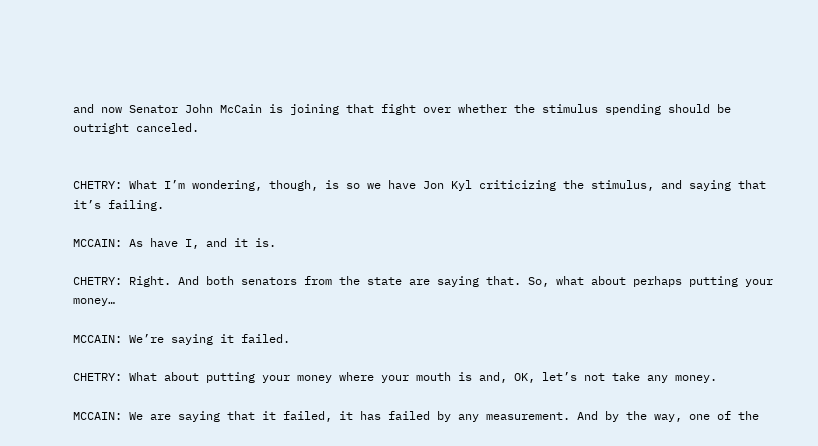and now Senator John McCain is joining that fight over whether the stimulus spending should be outright canceled.


CHETRY: What I’m wondering, though, is so we have Jon Kyl criticizing the stimulus, and saying that it’s failing.

MCCAIN: As have I, and it is.

CHETRY: Right. And both senators from the state are saying that. So, what about perhaps putting your money…

MCCAIN: We’re saying it failed.

CHETRY: What about putting your money where your mouth is and, OK, let’s not take any money.

MCCAIN: We are saying that it failed, it has failed by any measurement. And by the way, one of the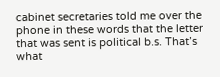cabinet secretaries told me over the phone in these words that the letter that was sent is political b.s. That’s what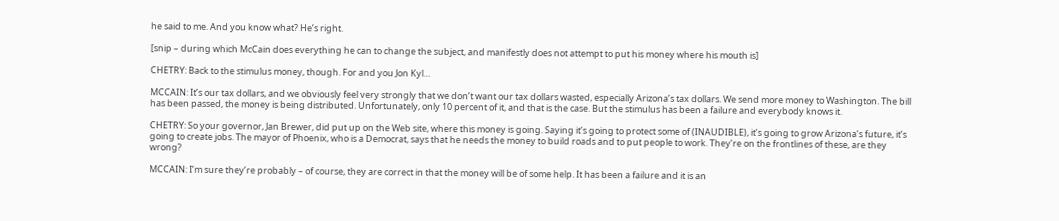he said to me. And you know what? He’s right.

[snip – during which McCain does everything he can to change the subject, and manifestly does not attempt to put his money where his mouth is]

CHETRY: Back to the stimulus money, though. For and you Jon Kyl…

MCCAIN: It’s our tax dollars, and we obviously feel very strongly that we don’t want our tax dollars wasted, especially Arizona’s tax dollars. We send more money to Washington. The bill has been passed, the money is being distributed. Unfortunately, only 10 percent of it, and that is the case. But the stimulus has been a failure and everybody knows it.

CHETRY: So your governor, Jan Brewer, did put up on the Web site, where this money is going. Saying it’s going to protect some of (INAUDIBLE), it’s going to grow Arizona’s future, it’s going to create jobs. The mayor of Phoenix, who is a Democrat, says that he needs the money to build roads and to put people to work. They’re on the frontlines of these, are they wrong?

MCCAIN: I’m sure they’re probably – of course, they are correct in that the money will be of some help. It has been a failure and it is an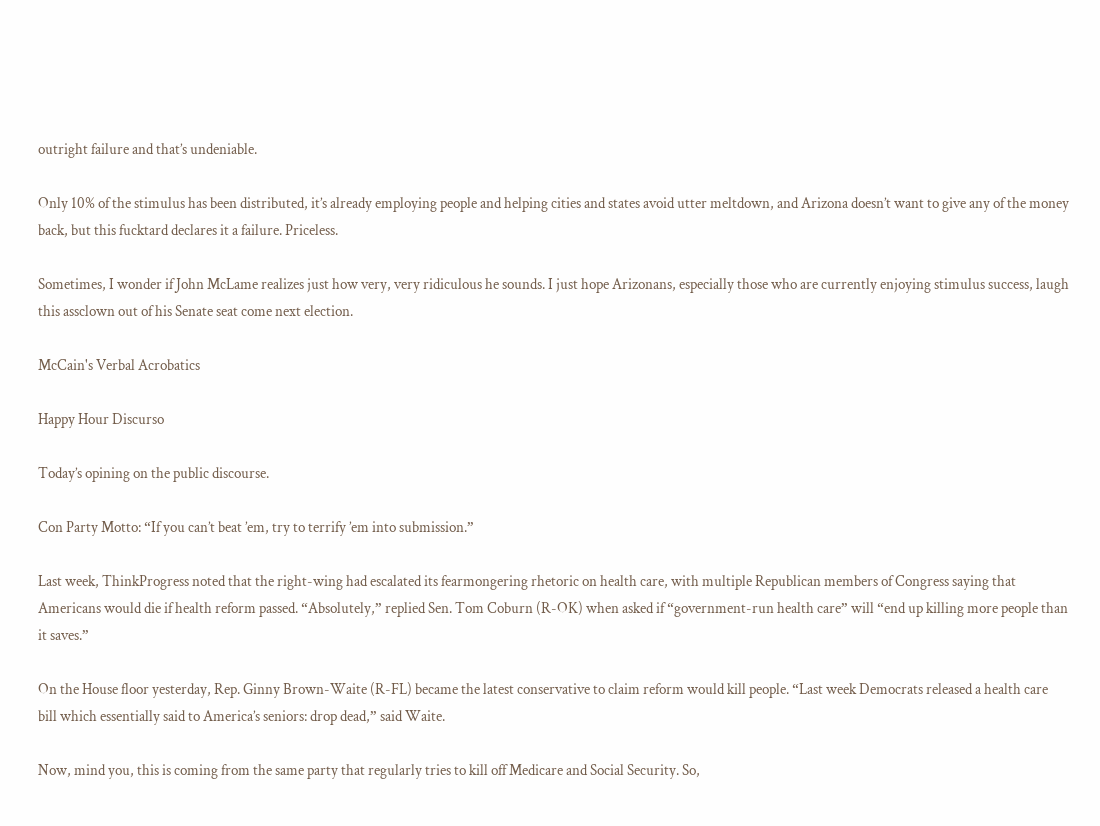outright failure and that’s undeniable.

Only 10% of the stimulus has been distributed, it’s already employing people and helping cities and states avoid utter meltdown, and Arizona doesn’t want to give any of the money back, but this fucktard declares it a failure. Priceless.

Sometimes, I wonder if John McLame realizes just how very, very ridiculous he sounds. I just hope Arizonans, especially those who are currently enjoying stimulus success, laugh this assclown out of his Senate seat come next election.

McCain's Verbal Acrobatics

Happy Hour Discurso

Today’s opining on the public discourse.

Con Party Motto: “If you can’t beat ’em, try to terrify ’em into submission.”

Last week, ThinkProgress noted that the right-wing had escalated its fearmongering rhetoric on health care, with multiple Republican members of Congress saying that Americans would die if health reform passed. “Absolutely,” replied Sen. Tom Coburn (R-OK) when asked if “government-run health care” will “end up killing more people than it saves.”

On the House floor yesterday, Rep. Ginny Brown-Waite (R-FL) became the latest conservative to claim reform would kill people. “Last week Democrats released a health care bill which essentially said to America’s seniors: drop dead,” said Waite.

Now, mind you, this is coming from the same party that regularly tries to kill off Medicare and Social Security. So,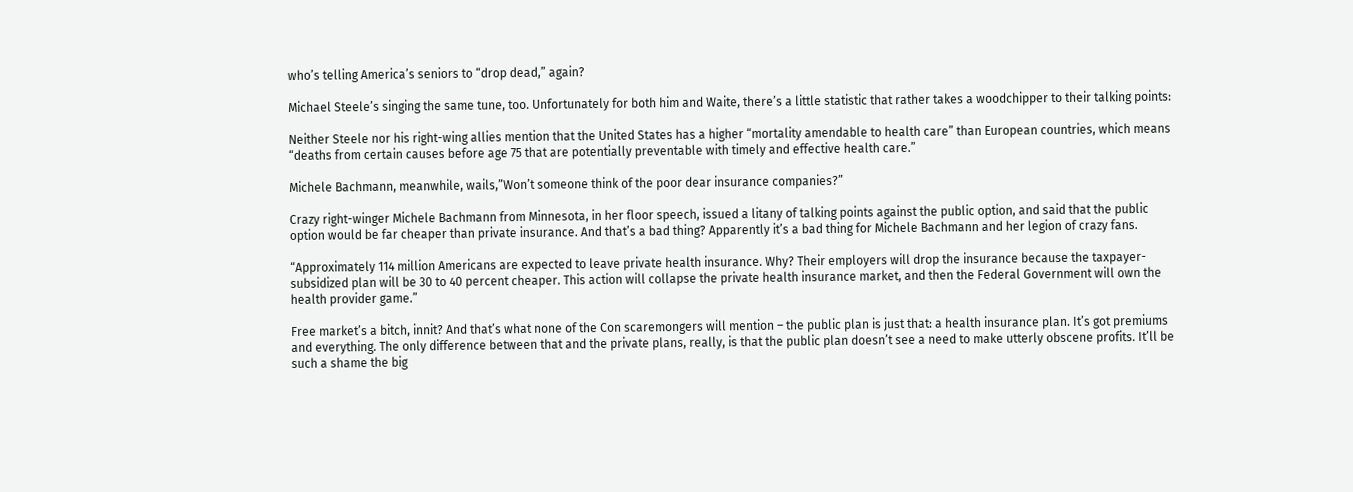who’s telling America’s seniors to “drop dead,” again?

Michael Steele’s singing the same tune, too. Unfortunately for both him and Waite, there’s a little statistic that rather takes a woodchipper to their talking points:

Neither Steele nor his right-wing allies mention that the United States has a higher “mortality amendable to health care” than European countries, which means “deaths from certain causes before age 75 that are potentially preventable with timely and effective health care.”

Michele Bachmann, meanwhile, wails,”Won’t someone think of the poor dear insurance companies?”

Crazy right-winger Michele Bachmann from Minnesota, in her floor speech, issued a litany of talking points against the public option, and said that the public option would be far cheaper than private insurance. And that’s a bad thing? Apparently it’s a bad thing for Michele Bachmann and her legion of crazy fans.

“Approximately 114 million Americans are expected to leave private health insurance. Why? Their employers will drop the insurance because the taxpayer-subsidized plan will be 30 to 40 percent cheaper. This action will collapse the private health insurance market, and then the Federal Government will own the health provider game.”

Free market’s a bitch, innit? And that’s what none of the Con scaremongers will mention – the public plan is just that: a health insurance plan. It’s got premiums and everything. The only difference between that and the private plans, really, is that the public plan doesn’t see a need to make utterly obscene profits. It’ll be such a shame the big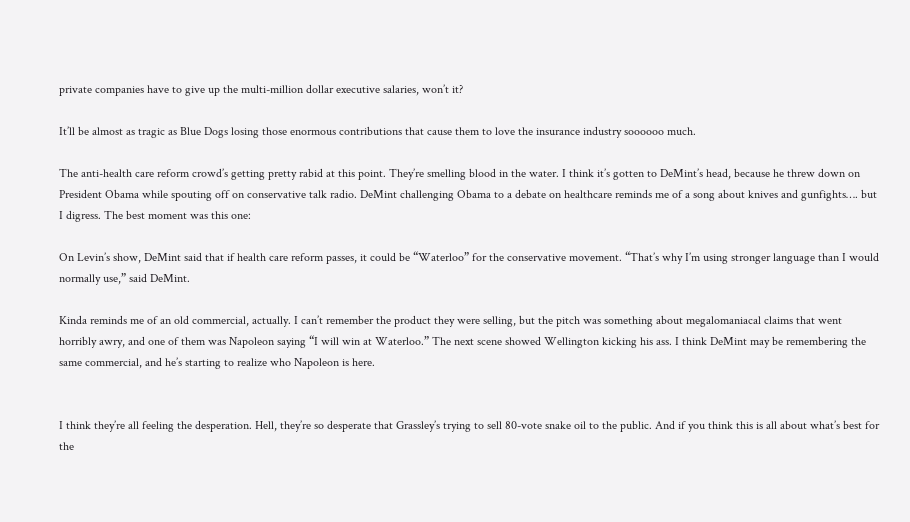private companies have to give up the multi-million dollar executive salaries, won’t it?

It’ll be almost as tragic as Blue Dogs losing those enormous contributions that cause them to love the insurance industry soooooo much.

The anti-health care reform crowd’s getting pretty rabid at this point. They’re smelling blood in the water. I think it’s gotten to DeMint’s head, because he threw down on President Obama while spouting off on conservative talk radio. DeMint challenging Obama to a debate on healthcare reminds me of a song about knives and gunfights…. but I digress. The best moment was this one:

On Levin’s show, DeMint said that if health care reform passes, it could be “Waterloo” for the conservative movement. “That’s why I’m using stronger language than I would normally use,” said DeMint.

Kinda reminds me of an old commercial, actually. I can’t remember the product they were selling, but the pitch was something about megalomaniacal claims that went horribly awry, and one of them was Napoleon saying “I will win at Waterloo.” The next scene showed Wellington kicking his ass. I think DeMint may be remembering the same commercial, and he’s starting to realize who Napoleon is here.


I think they’re all feeling the desperation. Hell, they’re so desperate that Grassley’s trying to sell 80-vote snake oil to the public. And if you think this is all about what’s best for the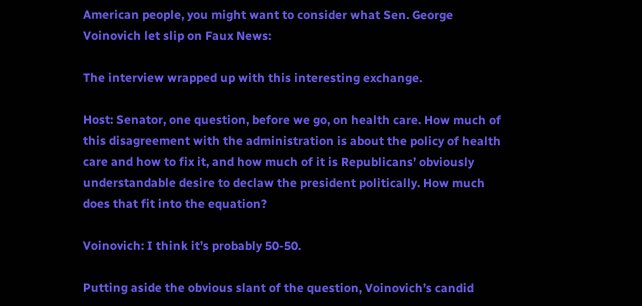American people, you might want to consider what Sen. George Voinovich let slip on Faux News:

The interview wrapped up with this interesting exchange.

Host: Senator, one question, before we go, on health care. How much of this disagreement with the administration is about the policy of health care and how to fix it, and how much of it is Republicans’ obviously understandable desire to declaw the president politically. How much does that fit into the equation?

Voinovich: I think it’s probably 50-50.

Putting aside the obvious slant of the question, Voinovich’s candid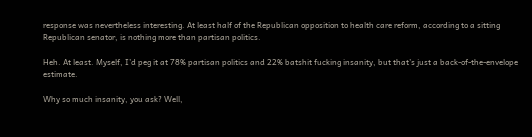response was nevertheless interesting. At least half of the Republican opposition to health care reform, according to a sitting Republican senator, is nothing more than partisan politics.

Heh. At least. Myself, I’d peg it at 78% partisan politics and 22% batshit fucking insanity, but that’s just a back-of-the-envelope estimate.

Why so much insanity, you ask? Well,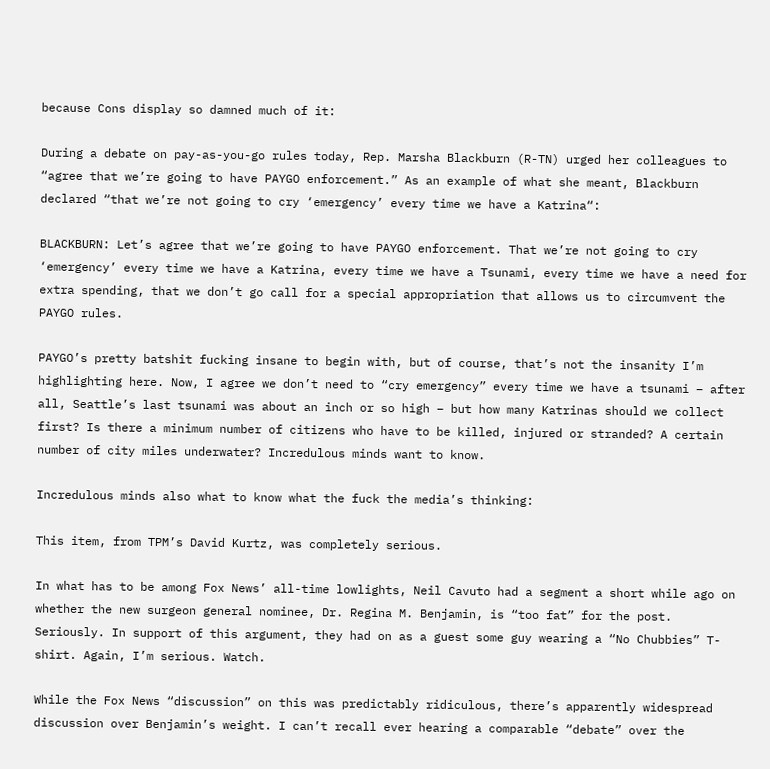because Cons display so damned much of it:

During a debate on pay-as-you-go rules today, Rep. Marsha Blackburn (R-TN) urged her colleagues to “agree that we’re going to have PAYGO enforcement.” As an example of what she meant, Blackburn declared “that we’re not going to cry ‘emergency’ every time we have a Katrina“:

BLACKBURN: Let’s agree that we’re going to have PAYGO enforcement. That we’re not going to cry ‘emergency’ every time we have a Katrina, every time we have a Tsunami, every time we have a need for extra spending, that we don’t go call for a special appropriation that allows us to circumvent the PAYGO rules.

PAYGO’s pretty batshit fucking insane to begin with, but of course, that’s not the insanity I’m highlighting here. Now, I agree we don’t need to “cry emergency” every time we have a tsunami – after all, Seattle’s last tsunami was about an inch or so high – but how many Katrinas should we collect first? Is there a minimum number of citizens who have to be killed, injured or stranded? A certain number of city miles underwater? Incredulous minds want to know.

Incredulous minds also what to know what the fuck the media’s thinking:

This item, from TPM’s David Kurtz, was completely serious.

In what has to be among Fox News’ all-time lowlights, Neil Cavuto had a segment a short while ago on whether the new surgeon general nominee, Dr. Regina M. Benjamin, is “too fat” for the post. Seriously. In support of this argument, they had on as a guest some guy wearing a “No Chubbies” T-shirt. Again, I’m serious. Watch.

While the Fox News “discussion” on this was predictably ridiculous, there’s apparently widespread discussion over Benjamin’s weight. I can’t recall ever hearing a comparable “debate” over the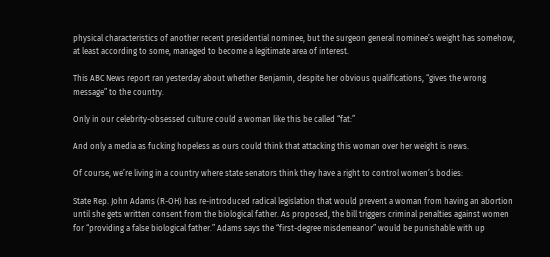physical characteristics of another recent presidential nominee, but the surgeon general nominee’s weight has somehow, at least according to some, managed to become a legitimate area of interest.

This ABC News report ran yesterday about whether Benjamin, despite her obvious qualifications, “gives the wrong message” to the country.

Only in our celebrity-obsessed culture could a woman like this be called “fat:”

And only a media as fucking hopeless as ours could think that attacking this woman over her weight is news.

Of course, we’re living in a country where state senators think they have a right to control women’s bodies:

State Rep. John Adams (R-OH) has re-introduced radical legislation that would prevent a woman from having an abortion until she gets written consent from the biological father. As proposed, the bill triggers criminal penalties against women for “providing a false biological father.” Adams says the “first-degree misdemeanor” would be punishable with up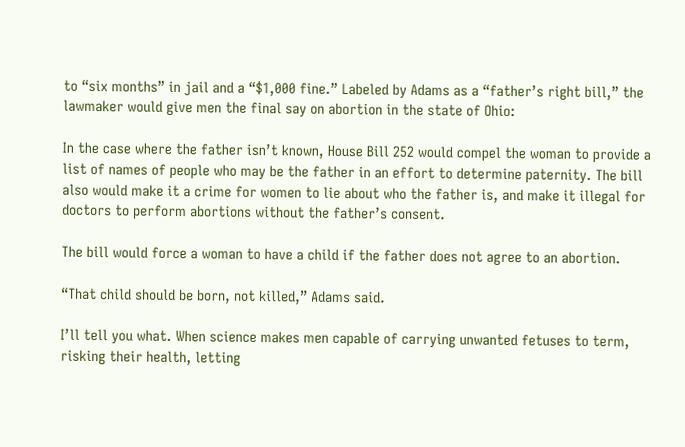to “six months” in jail and a “$1,000 fine.” Labeled by Adams as a “father’s right bill,” the lawmaker would give men the final say on abortion in the state of Ohio:

In the case where the father isn’t known, House Bill 252 would compel the woman to provide a list of names of people who may be the father in an effort to determine paternity. The bill also would make it a crime for women to lie about who the father is, and make it illegal for doctors to perform abortions without the father’s consent.

The bill would force a woman to have a child if the father does not agree to an abortion.

“That child should be born, not killed,” Adams said.

I’ll tell you what. When science makes men capable of carrying unwanted fetuses to term, risking their health, letting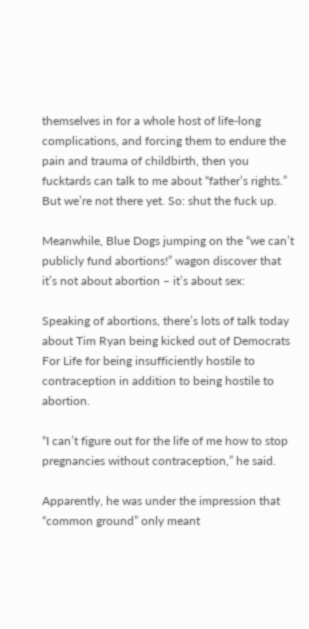themselves in for a whole host of life-long complications, and forcing them to endure the pain and trauma of childbirth, then you fucktards can talk to me about “father’s rights.” But we’re not there yet. So: shut the fuck up.

Meanwhile, Blue Dogs jumping on the “we can’t publicly fund abortions!” wagon discover that it’s not about abortion – it’s about sex:

Speaking of abortions, there’s lots of talk today about Tim Ryan being kicked out of Democrats For Life for being insufficiently hostile to contraception in addition to being hostile to abortion.

“I can’t figure out for the life of me how to stop pregnancies without contraception,” he said.

Apparently, he was under the impression that “common ground” only meant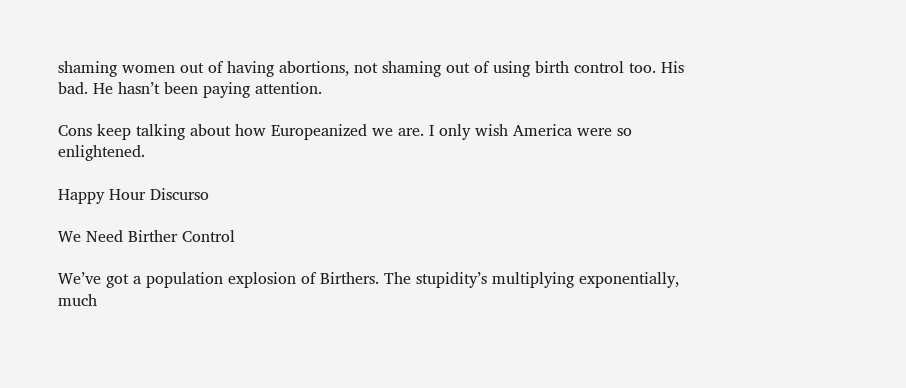shaming women out of having abortions, not shaming out of using birth control too. His bad. He hasn’t been paying attention.

Cons keep talking about how Europeanized we are. I only wish America were so enlightened.

Happy Hour Discurso

We Need Birther Control

We’ve got a population explosion of Birthers. The stupidity’s multiplying exponentially, much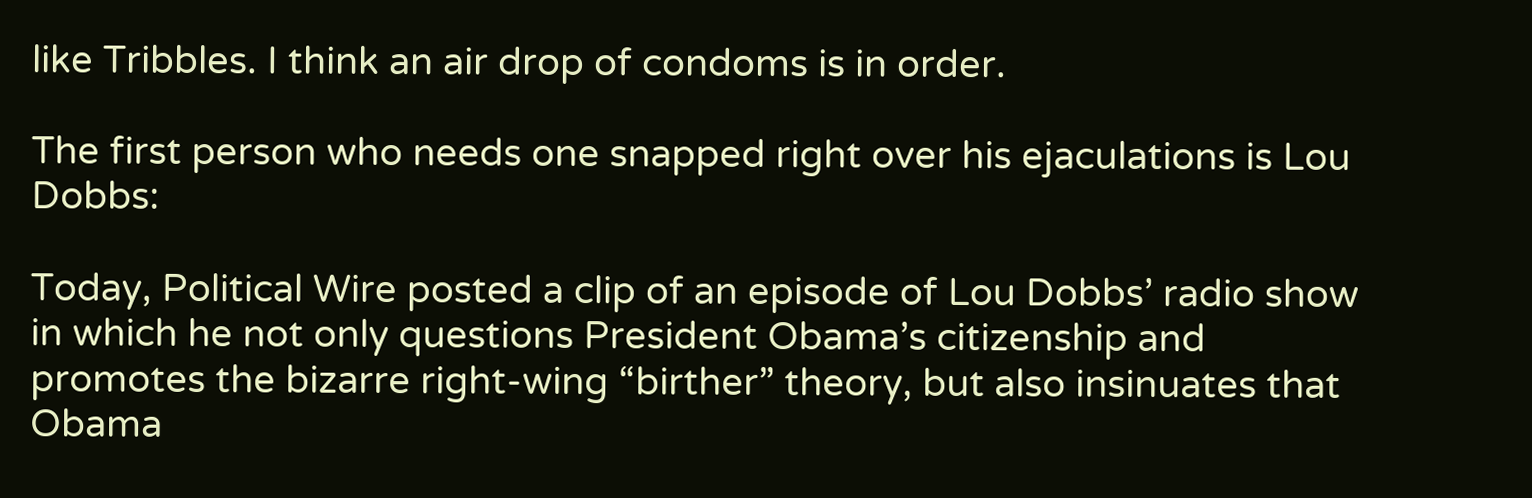like Tribbles. I think an air drop of condoms is in order.

The first person who needs one snapped right over his ejaculations is Lou Dobbs:

Today, Political Wire posted a clip of an episode of Lou Dobbs’ radio show in which he not only questions President Obama’s citizenship and promotes the bizarre right-wing “birther” theory, but also insinuates that Obama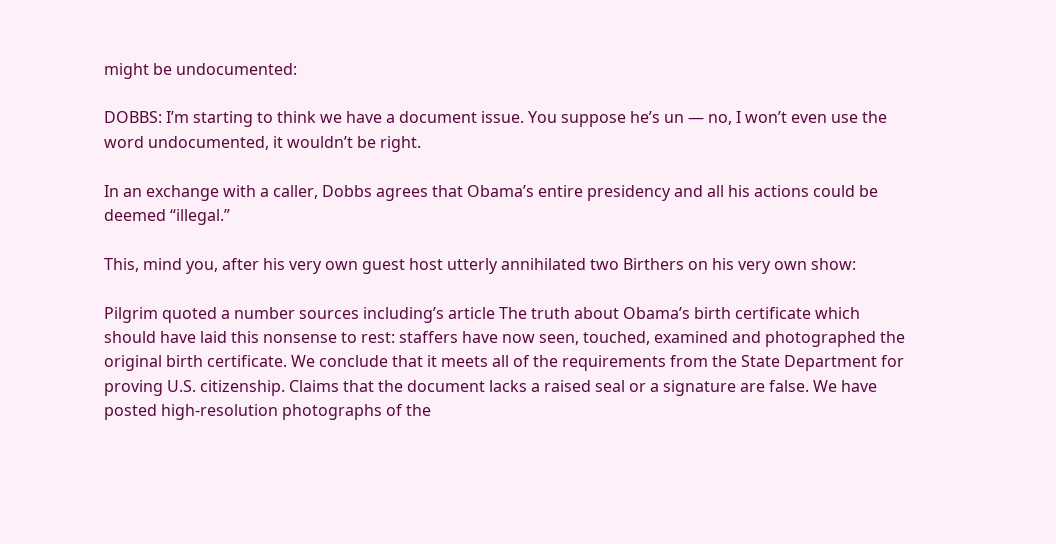might be undocumented:

DOBBS: I’m starting to think we have a document issue. You suppose he’s un — no, I won’t even use the word undocumented, it wouldn’t be right.

In an exchange with a caller, Dobbs agrees that Obama’s entire presidency and all his actions could be deemed “illegal.”

This, mind you, after his very own guest host utterly annihilated two Birthers on his very own show:

Pilgrim quoted a number sources including’s article The truth about Obama’s birth certificate which should have laid this nonsense to rest: staffers have now seen, touched, examined and photographed the original birth certificate. We conclude that it meets all of the requirements from the State Department for proving U.S. citizenship. Claims that the document lacks a raised seal or a signature are false. We have posted high-resolution photographs of the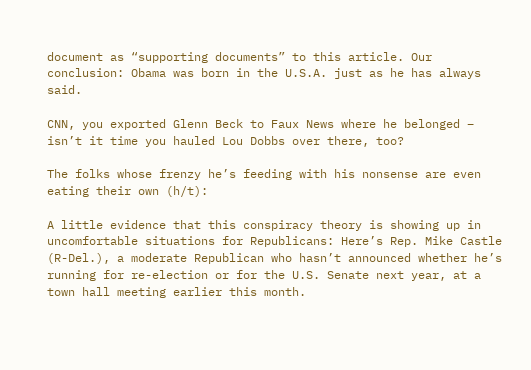document as “supporting documents” to this article. Our conclusion: Obama was born in the U.S.A. just as he has always said.

CNN, you exported Glenn Beck to Faux News where he belonged – isn’t it time you hauled Lou Dobbs over there, too?

The folks whose frenzy he’s feeding with his nonsense are even eating their own (h/t):

A little evidence that this conspiracy theory is showing up in uncomfortable situations for Republicans: Here’s Rep. Mike Castle (R-Del.), a moderate Republican who hasn’t announced whether he’s running for re-election or for the U.S. Senate next year, at a town hall meeting earlier this month.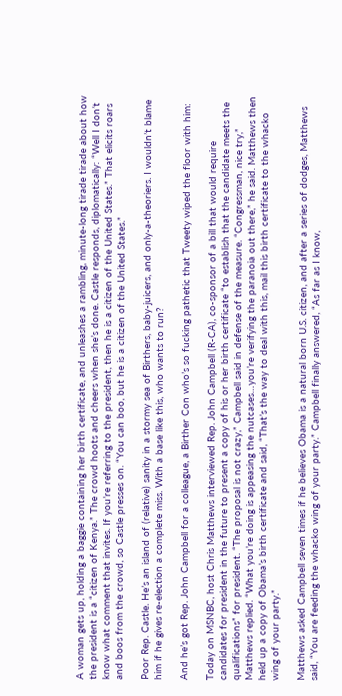A woman gets up, holding a baggie containing her birth certificate, and unleashes a rambling, minute-long tirade tirade about how the president is a “citizen of Kenya.” The crowd hoots and cheers when she’s done. Castle responds, diplomatically: “Well I don’t know what comment that invites. If you’re referring to the president, then he is a citizen of the United States.” That elicits roars and boos from the crowd, so Castle presses on. “You can boo, but he is a citizen of the United States.”

Poor Rep. Castle. He’s an island of (relative) sanity in a stormy sea of Birthers, baby-juicers, and only-a-theoriers. I wouldn’t blame him if he gives re-election a complete miss. With a base like this, who wants to run?

And he’s got Rep. John Campbell for a colleague, a Birther Con who’s so fucking pathetic that Tweety wiped the floor with him:

Today on MSNBC, host Chris Matthews interviewed Rep. John Campbell (R-CA), co-sponsor of a bill that would require candidates for president in the future to present a copy of his or her birth certificate “to establish that the candidate meets the qualifications” for president. “The proposal is not crazy,” Campbell said in defense of the measure. “Congressman, nice try,” Matthews replied. “What you’re doing is appeasing the nutcases…you’re verifying the paranoia out there,” he said. Matthews then held up a copy of Obama’s birth certificate and said, “That’s the way to deal with this, mail this birth certificate to the whacko wing of your party.”

Matthews asked Campbell seven times if he believes Obama is a natural born U.S. citizen, and after a series of dodges, Matthews said, “You are feeding the whacko wing of your party.” Campbell finally answered, “As far as I know,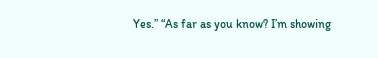Yes.” “As far as you know? I’m showing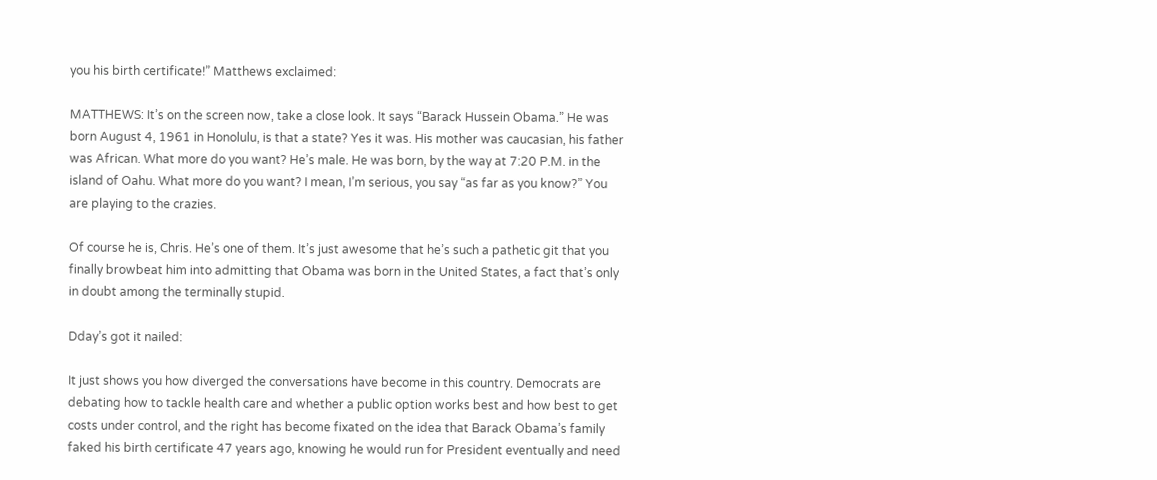you his birth certificate!” Matthews exclaimed:

MATTHEWS: It’s on the screen now, take a close look. It says “Barack Hussein Obama.” He was born August 4, 1961 in Honolulu, is that a state? Yes it was. His mother was caucasian, his father was African. What more do you want? He’s male. He was born, by the way at 7:20 P.M. in the island of Oahu. What more do you want? I mean, I’m serious, you say “as far as you know?” You are playing to the crazies.

Of course he is, Chris. He’s one of them. It’s just awesome that he’s such a pathetic git that you finally browbeat him into admitting that Obama was born in the United States, a fact that’s only in doubt among the terminally stupid.

Dday’s got it nailed:

It just shows you how diverged the conversations have become in this country. Democrats are debating how to tackle health care and whether a public option works best and how best to get costs under control, and the right has become fixated on the idea that Barack Obama’s family faked his birth certificate 47 years ago, knowing he would run for President eventually and need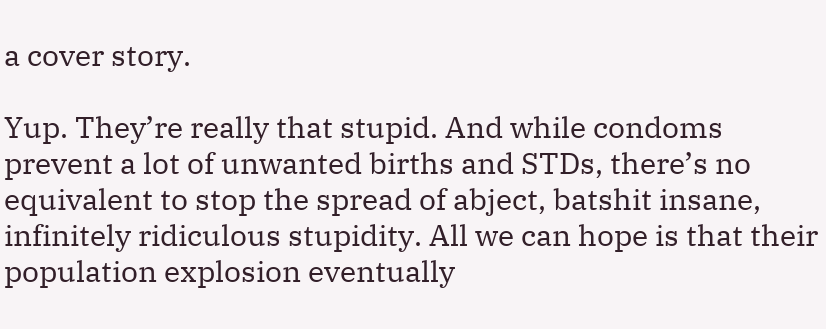a cover story.

Yup. They’re really that stupid. And while condoms prevent a lot of unwanted births and STDs, there’s no equivalent to stop the spread of abject, batshit insane, infinitely ridiculous stupidity. All we can hope is that their population explosion eventually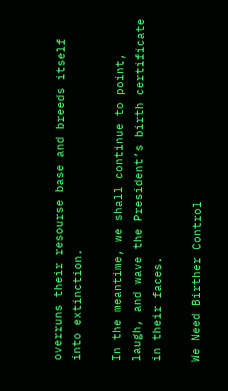overruns their resourse base and breeds itself into extinction.

In the meantime, we shall continue to point, laugh, and wave the President’s birth certificate in their faces.

We Need Birther Control